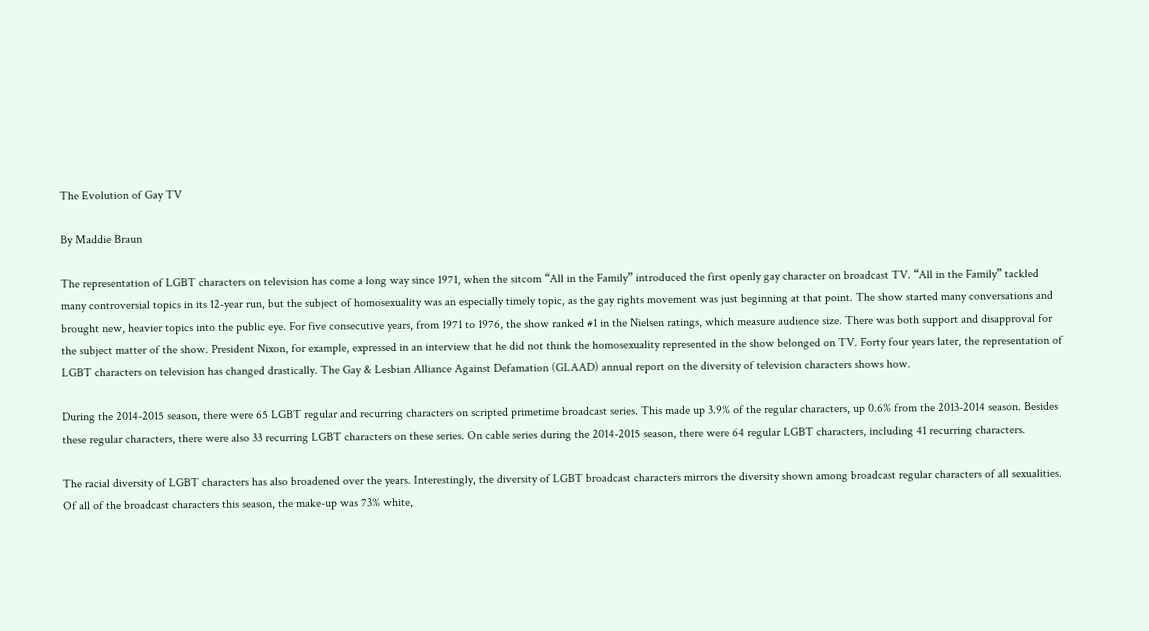The Evolution of Gay TV

By Maddie Braun

The representation of LGBT characters on television has come a long way since 1971, when the sitcom “All in the Family” introduced the first openly gay character on broadcast TV. “All in the Family” tackled many controversial topics in its 12-year run, but the subject of homosexuality was an especially timely topic, as the gay rights movement was just beginning at that point. The show started many conversations and brought new, heavier topics into the public eye. For five consecutive years, from 1971 to 1976, the show ranked #1 in the Nielsen ratings, which measure audience size. There was both support and disapproval for the subject matter of the show. President Nixon, for example, expressed in an interview that he did not think the homosexuality represented in the show belonged on TV. Forty four years later, the representation of LGBT characters on television has changed drastically. The Gay & Lesbian Alliance Against Defamation (GLAAD) annual report on the diversity of television characters shows how.

During the 2014-2015 season, there were 65 LGBT regular and recurring characters on scripted primetime broadcast series. This made up 3.9% of the regular characters, up 0.6% from the 2013-2014 season. Besides these regular characters, there were also 33 recurring LGBT characters on these series. On cable series during the 2014-2015 season, there were 64 regular LGBT characters, including 41 recurring characters.

The racial diversity of LGBT characters has also broadened over the years. Interestingly, the diversity of LGBT broadcast characters mirrors the diversity shown among broadcast regular characters of all sexualities. Of all of the broadcast characters this season, the make-up was 73% white,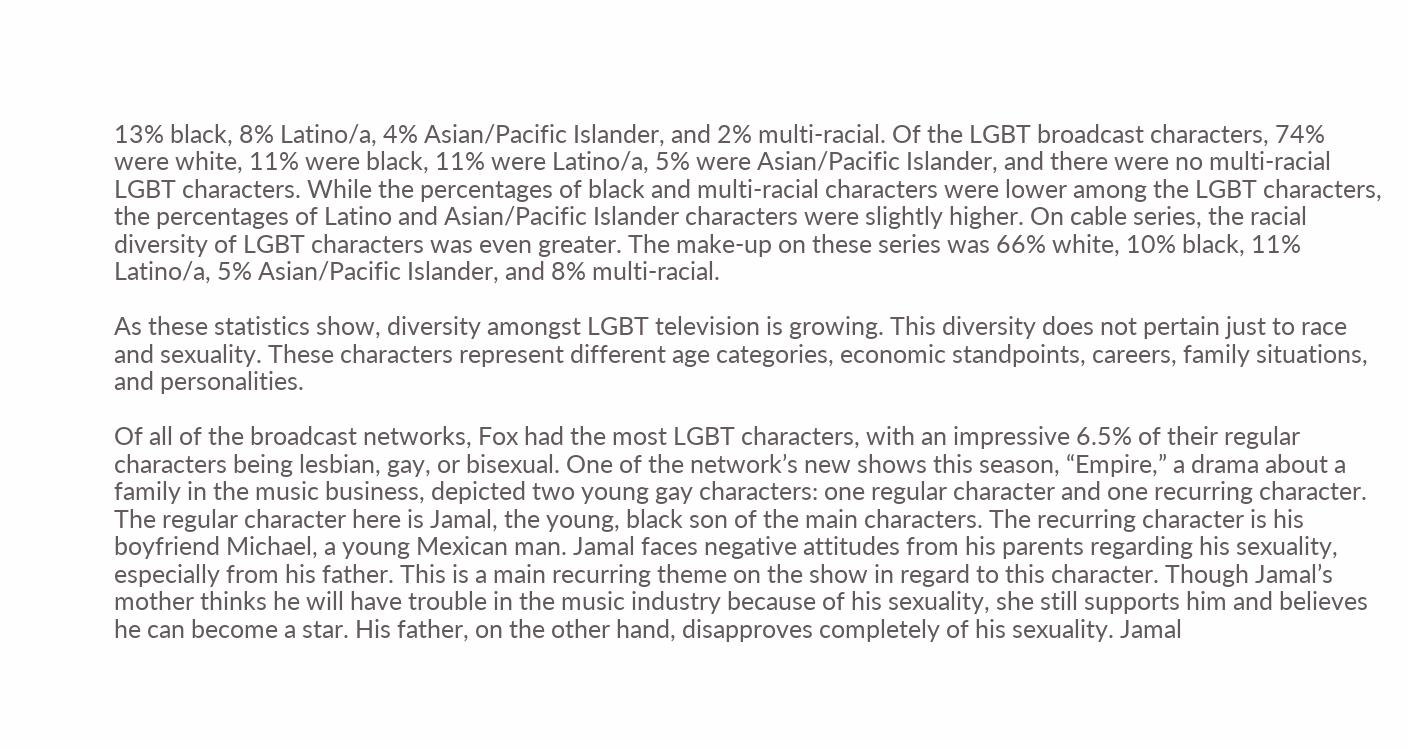13% black, 8% Latino/a, 4% Asian/Pacific Islander, and 2% multi-racial. Of the LGBT broadcast characters, 74% were white, 11% were black, 11% were Latino/a, 5% were Asian/Pacific Islander, and there were no multi-racial LGBT characters. While the percentages of black and multi-racial characters were lower among the LGBT characters, the percentages of Latino and Asian/Pacific Islander characters were slightly higher. On cable series, the racial diversity of LGBT characters was even greater. The make-up on these series was 66% white, 10% black, 11% Latino/a, 5% Asian/Pacific Islander, and 8% multi-racial.

As these statistics show, diversity amongst LGBT television is growing. This diversity does not pertain just to race and sexuality. These characters represent different age categories, economic standpoints, careers, family situations, and personalities.

Of all of the broadcast networks, Fox had the most LGBT characters, with an impressive 6.5% of their regular characters being lesbian, gay, or bisexual. One of the network’s new shows this season, “Empire,” a drama about a family in the music business, depicted two young gay characters: one regular character and one recurring character. The regular character here is Jamal, the young, black son of the main characters. The recurring character is his boyfriend Michael, a young Mexican man. Jamal faces negative attitudes from his parents regarding his sexuality, especially from his father. This is a main recurring theme on the show in regard to this character. Though Jamal’s mother thinks he will have trouble in the music industry because of his sexuality, she still supports him and believes he can become a star. His father, on the other hand, disapproves completely of his sexuality. Jamal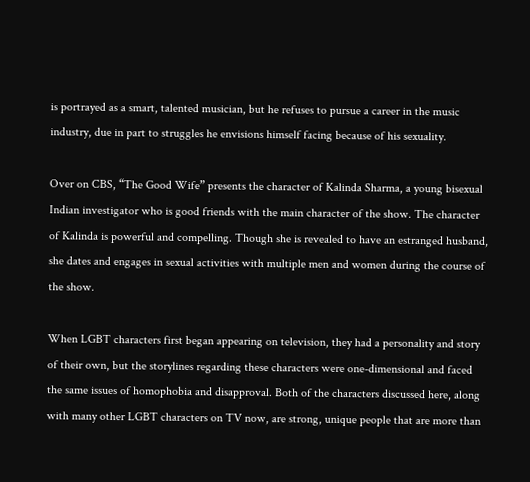is portrayed as a smart, talented musician, but he refuses to pursue a career in the music industry, due in part to struggles he envisions himself facing because of his sexuality.

Over on CBS, “The Good Wife” presents the character of Kalinda Sharma, a young bisexual Indian investigator who is good friends with the main character of the show. The character of Kalinda is powerful and compelling. Though she is revealed to have an estranged husband, she dates and engages in sexual activities with multiple men and women during the course of the show.

When LGBT characters first began appearing on television, they had a personality and story of their own, but the storylines regarding these characters were one-dimensional and faced the same issues of homophobia and disapproval. Both of the characters discussed here, along with many other LGBT characters on TV now, are strong, unique people that are more than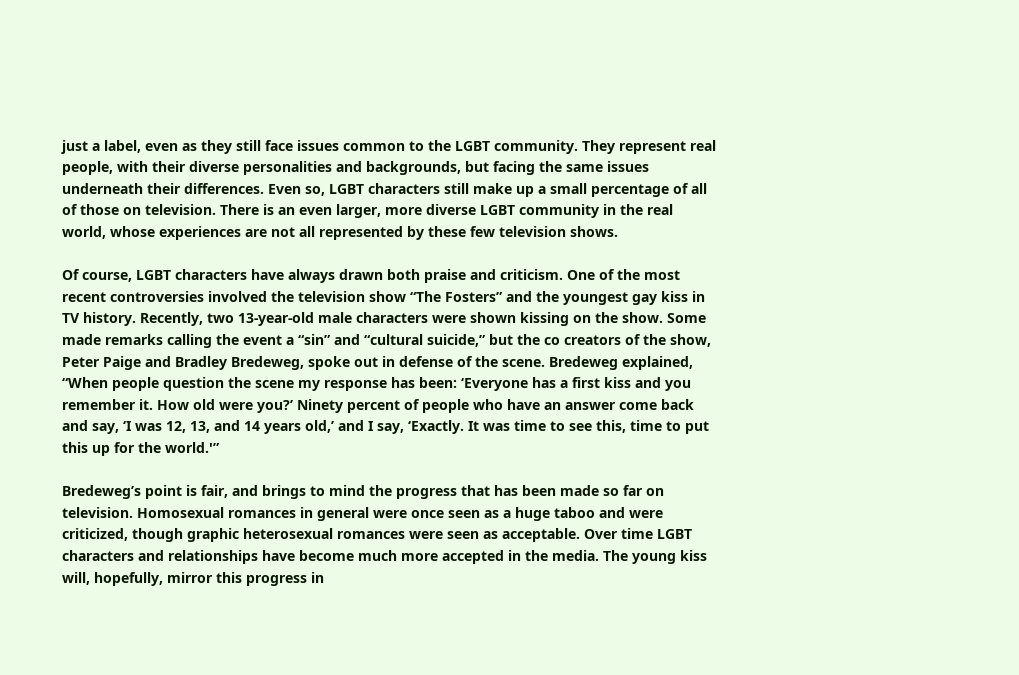just a label, even as they still face issues common to the LGBT community. They represent real people, with their diverse personalities and backgrounds, but facing the same issues underneath their differences. Even so, LGBT characters still make up a small percentage of all of those on television. There is an even larger, more diverse LGBT community in the real world, whose experiences are not all represented by these few television shows.

Of course, LGBT characters have always drawn both praise and criticism. One of the most recent controversies involved the television show “The Fosters” and the youngest gay kiss in TV history. Recently, two 13-year-old male characters were shown kissing on the show. Some made remarks calling the event a “sin” and “cultural suicide,” but the co creators of the show, Peter Paige and Bradley Bredeweg, spoke out in defense of the scene. Bredeweg explained, “When people question the scene my response has been: ‘Everyone has a first kiss and you remember it. How old were you?’ Ninety percent of people who have an answer come back and say, ‘I was 12, 13, and 14 years old,’ and I say, ‘Exactly. It was time to see this, time to put this up for the world.'”

Bredeweg’s point is fair, and brings to mind the progress that has been made so far on television. Homosexual romances in general were once seen as a huge taboo and were criticized, though graphic heterosexual romances were seen as acceptable. Over time LGBT characters and relationships have become much more accepted in the media. The young kiss will, hopefully, mirror this progress in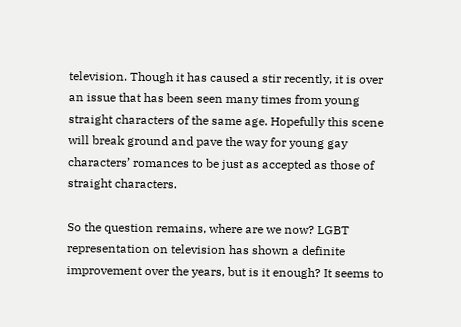television. Though it has caused a stir recently, it is over an issue that has been seen many times from young straight characters of the same age. Hopefully this scene will break ground and pave the way for young gay characters’ romances to be just as accepted as those of straight characters.

So the question remains, where are we now? LGBT representation on television has shown a definite improvement over the years, but is it enough? It seems to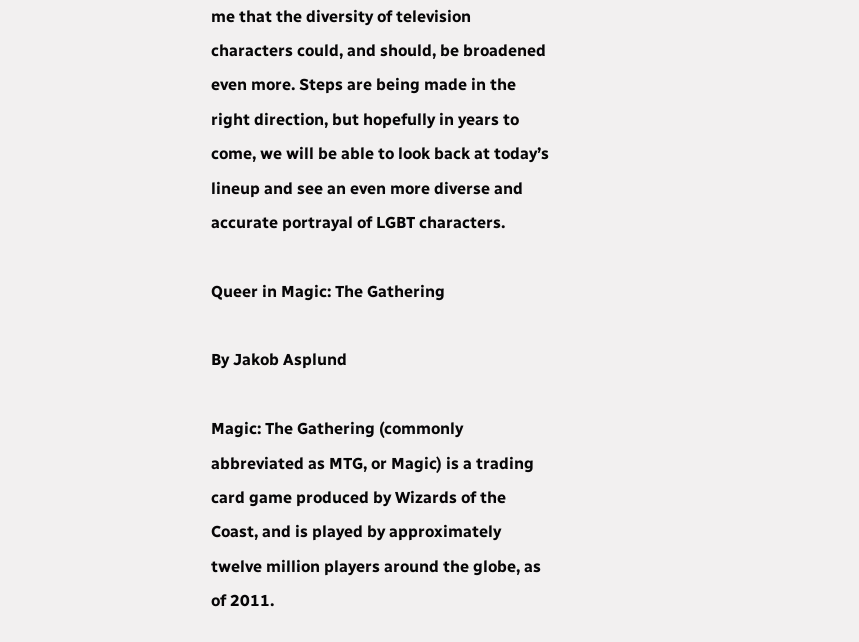me that the diversity of television characters could, and should, be broadened even more. Steps are being made in the right direction, but hopefully in years to come, we will be able to look back at today’s lineup and see an even more diverse and accurate portrayal of LGBT characters.

Queer in Magic: The Gathering

By Jakob Asplund

Magic: The Gathering (commonly abbreviated as MTG, or Magic) is a trading card game produced by Wizards of the Coast, and is played by approximately twelve million players around the globe, as of 2011.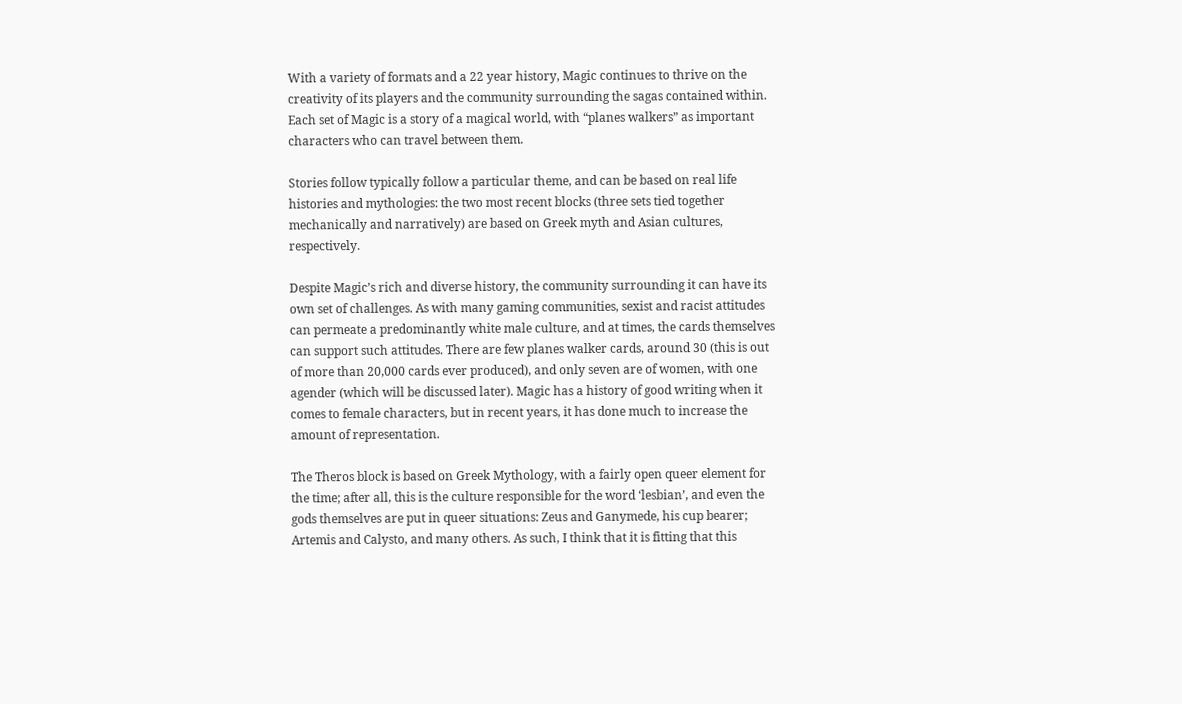With a variety of formats and a 22 year history, Magic continues to thrive on the creativity of its players and the community surrounding the sagas contained within. Each set of Magic is a story of a magical world, with “planes walkers” as important characters who can travel between them.

Stories follow typically follow a particular theme, and can be based on real life histories and mythologies: the two most recent blocks (three sets tied together mechanically and narratively) are based on Greek myth and Asian cultures, respectively.

Despite Magic’s rich and diverse history, the community surrounding it can have its own set of challenges. As with many gaming communities, sexist and racist attitudes can permeate a predominantly white male culture, and at times, the cards themselves can support such attitudes. There are few planes walker cards, around 30 (this is out of more than 20,000 cards ever produced), and only seven are of women, with one agender (which will be discussed later). Magic has a history of good writing when it comes to female characters, but in recent years, it has done much to increase the amount of representation.

The Theros block is based on Greek Mythology, with a fairly open queer element for the time; after all, this is the culture responsible for the word ‘lesbian’, and even the gods themselves are put in queer situations: Zeus and Ganymede, his cup bearer; Artemis and Calysto, and many others. As such, I think that it is fitting that this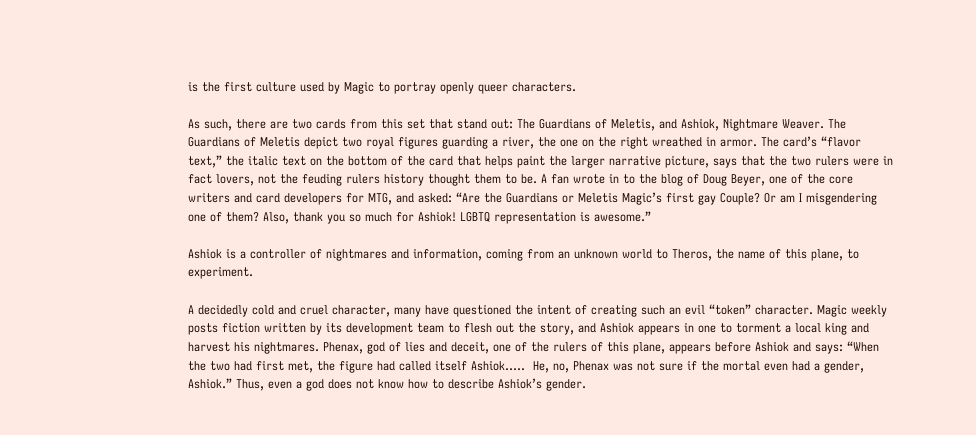is the first culture used by Magic to portray openly queer characters.

As such, there are two cards from this set that stand out: The Guardians of Meletis, and Ashiok, Nightmare Weaver. The Guardians of Meletis depict two royal figures guarding a river, the one on the right wreathed in armor. The card’s “flavor text,” the italic text on the bottom of the card that helps paint the larger narrative picture, says that the two rulers were in fact lovers, not the feuding rulers history thought them to be. A fan wrote in to the blog of Doug Beyer, one of the core writers and card developers for MTG, and asked: “Are the Guardians or Meletis Magic’s first gay Couple? Or am I misgendering one of them? Also, thank you so much for Ashiok! LGBTQ representation is awesome.”

Ashiok is a controller of nightmares and information, coming from an unknown world to Theros, the name of this plane, to experiment.

A decidedly cold and cruel character, many have questioned the intent of creating such an evil “token” character. Magic weekly posts fiction written by its development team to flesh out the story, and Ashiok appears in one to torment a local king and harvest his nightmares. Phenax, god of lies and deceit, one of the rulers of this plane, appears before Ashiok and says: “When the two had first met, the figure had called itself Ashiok…..  He, no, Phenax was not sure if the mortal even had a gender, Ashiok.” Thus, even a god does not know how to describe Ashiok’s gender.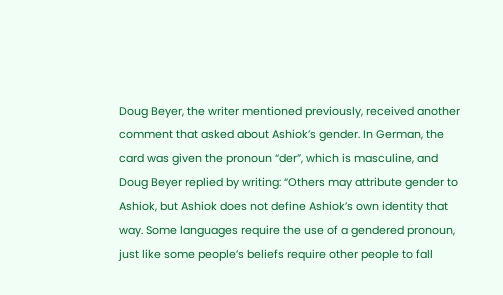Doug Beyer, the writer mentioned previously, received another comment that asked about Ashiok’s gender. In German, the card was given the pronoun “der”, which is masculine, and Doug Beyer replied by writing: “Others may attribute gender to Ashiok, but Ashiok does not define Ashiok’s own identity that way. Some languages require the use of a gendered pronoun, just like some people’s beliefs require other people to fall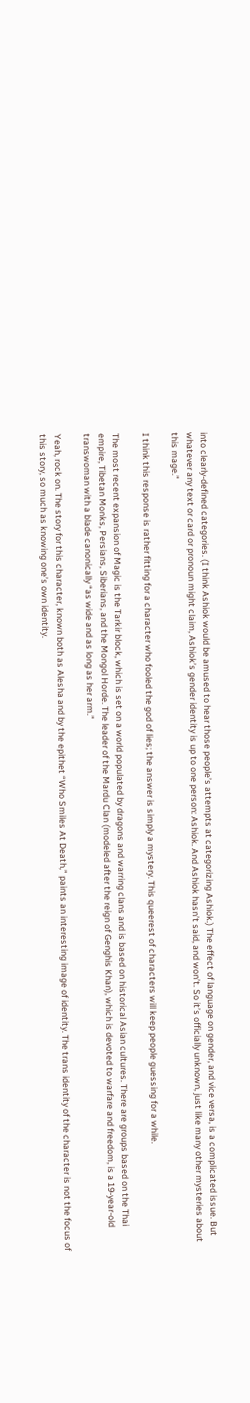into clearly-defined categories. (I think Ashiok would be amused to hear those people’s attempts at categorizing Ashiok.) The effect of language on gender, and vice versa, is a complicated issue. But whatever any text or card or pronoun might claim, Ashiok’s gender identity is up to one person: Ashiok. And Ashiok hasn’t said, and won’t. So it’s officially unknown, just like many other mysteries about this mage.”

I think this response is rather fitting for a character who fooled the god of lies; the answer is simply a mystery. This queerest of characters will keep people guessing for a while.

The most recent expansion of Magic is the Tarkir block, which is set on a world populated by dragons and warring clans and is based on historical Asian cultures. There are groups based on the Thai empire, Tibetan Monks, Persians, Siberians, and the Mongol Horde. The leader of the Mardu Clan (modeled after the reign of Genghis Khan), which is devoted to warfare and freedom, is a 19-year-old transwoman with a blade canonically “as wide and as long as her arm.”

Yeah, rock on. The story for this character, known both as Alesha and by the epithet “Who Smiles At Death,” paints an interesting image of identity. The trans identity of the character is not the focus of this story, so much as knowing one’s own identity.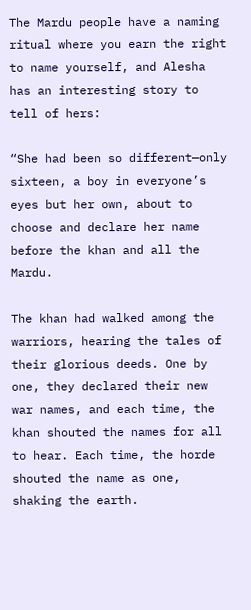The Mardu people have a naming ritual where you earn the right to name yourself, and Alesha has an interesting story to tell of hers:

“She had been so different—only sixteen, a boy in everyone’s eyes but her own, about to choose and declare her name before the khan and all the Mardu.

The khan had walked among the warriors, hearing the tales of their glorious deeds. One by one, they declared their new war names, and each time, the khan shouted the names for all to hear. Each time, the horde shouted the name as one, shaking the earth.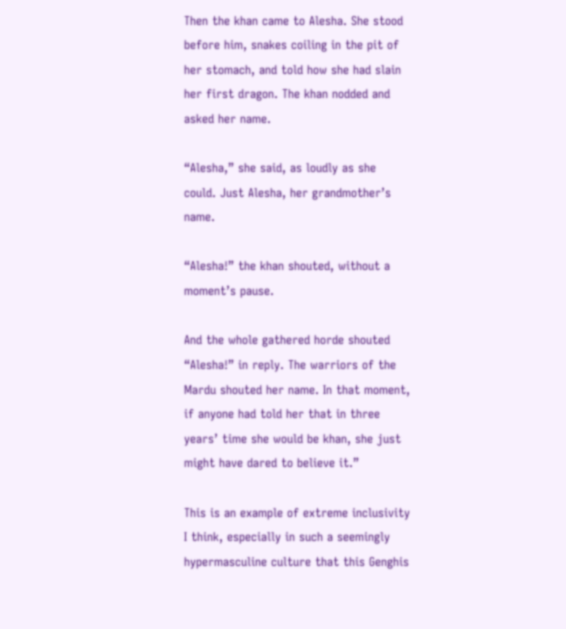Then the khan came to Alesha. She stood before him, snakes coiling in the pit of her stomach, and told how she had slain her first dragon. The khan nodded and asked her name.

“Alesha,” she said, as loudly as she could. Just Alesha, her grandmother’s name.

“Alesha!” the khan shouted, without a moment’s pause.

And the whole gathered horde shouted “Alesha!” in reply. The warriors of the Mardu shouted her name. In that moment, if anyone had told her that in three years’ time she would be khan, she just might have dared to believe it.”

This is an example of extreme inclusivity I think, especially in such a seemingly hypermasculine culture that this Genghis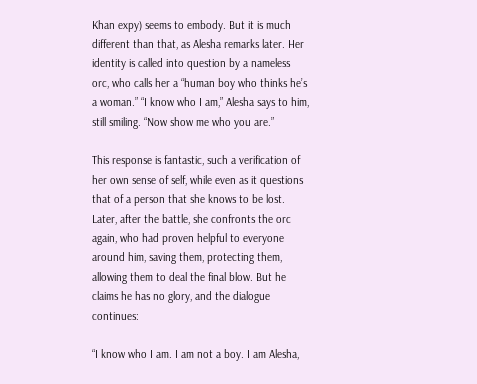Khan expy) seems to embody. But it is much different than that, as Alesha remarks later. Her identity is called into question by a nameless orc, who calls her a “human boy who thinks he’s a woman.” “I know who I am,” Alesha says to him, still smiling. “Now show me who you are.”

This response is fantastic, such a verification of her own sense of self, while even as it questions that of a person that she knows to be lost. Later, after the battle, she confronts the orc again, who had proven helpful to everyone around him, saving them, protecting them, allowing them to deal the final blow. But he claims he has no glory, and the dialogue continues:

“I know who I am. I am not a boy. I am Alesha,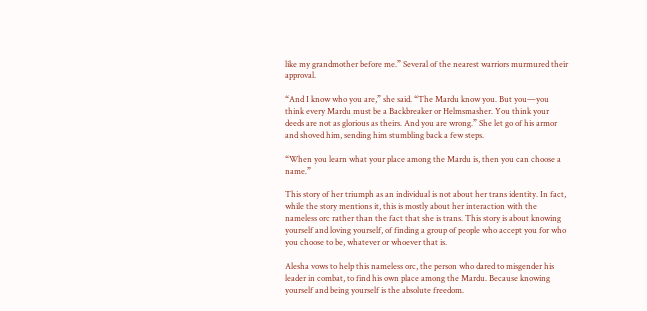like my grandmother before me.” Several of the nearest warriors murmured their approval.

“And I know who you are,” she said. “The Mardu know you. But you—you think every Mardu must be a Backbreaker or Helmsmasher. You think your deeds are not as glorious as theirs. And you are wrong.” She let go of his armor and shoved him, sending him stumbling back a few steps.

“When you learn what your place among the Mardu is, then you can choose a name.”

This story of her triumph as an individual is not about her trans identity. In fact, while the story mentions it, this is mostly about her interaction with the nameless orc rather than the fact that she is trans. This story is about knowing yourself and loving yourself, of finding a group of people who accept you for who you choose to be, whatever or whoever that is.

Alesha vows to help this nameless orc, the person who dared to misgender his leader in combat, to find his own place among the Mardu. Because knowing yourself and being yourself is the absolute freedom.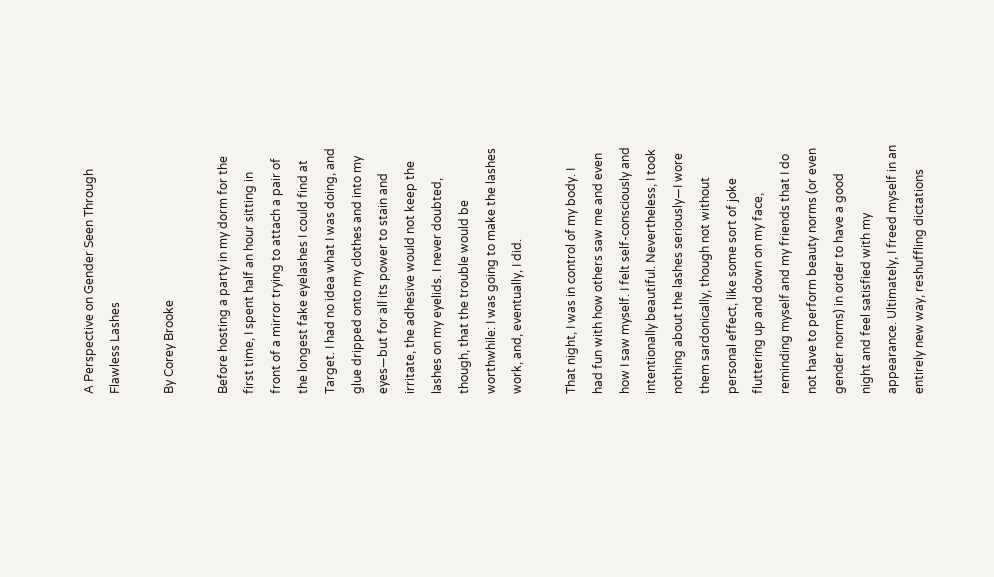A Perspective on Gender Seen Through Flawless Lashes

By Corey Brooke

Before hosting a party in my dorm for the first time, I spent half an hour sitting in front of a mirror trying to attach a pair of the longest fake eyelashes I could find at Target. I had no idea what I was doing, and glue dripped onto my clothes and into my eyes—but for all its power to stain and irritate, the adhesive would not keep the lashes on my eyelids. I never doubted, though, that the trouble would be worthwhile: I was going to make the lashes work, and, eventually, I did.

That night, I was in control of my body. I had fun with how others saw me and even how I saw myself. I felt self-consciously and intentionally beautiful. Nevertheless, I took nothing about the lashes seriously—I wore them sardonically, though not without personal effect, like some sort of joke fluttering up and down on my face, reminding myself and my friends that I do not have to perform beauty norms (or even gender norms) in order to have a good night and feel satisfied with my appearance. Ultimately, I freed myself in an entirely new way, reshuffling dictations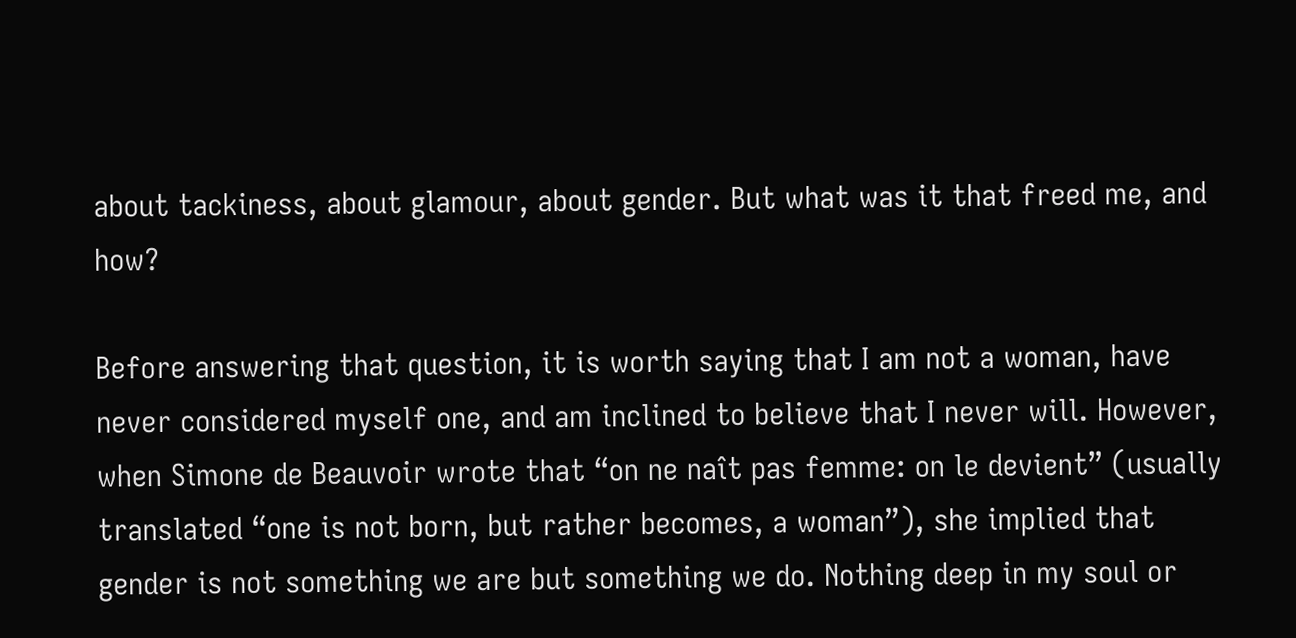about tackiness, about glamour, about gender. But what was it that freed me, and how?

Before answering that question, it is worth saying that I am not a woman, have never considered myself one, and am inclined to believe that I never will. However, when Simone de Beauvoir wrote that “on ne naît pas femme: on le devient” (usually translated “one is not born, but rather becomes, a woman”), she implied that gender is not something we are but something we do. Nothing deep in my soul or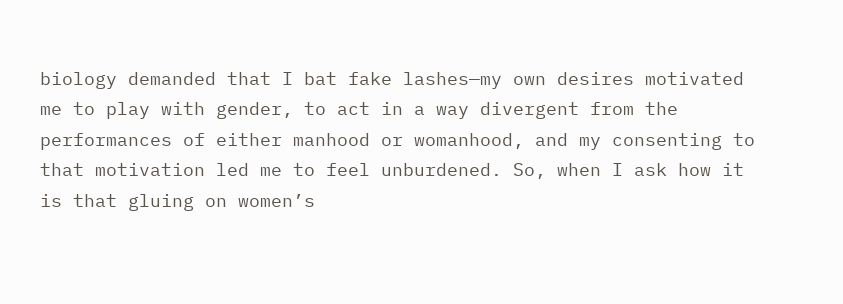biology demanded that I bat fake lashes—my own desires motivated me to play with gender, to act in a way divergent from the performances of either manhood or womanhood, and my consenting to that motivation led me to feel unburdened. So, when I ask how it is that gluing on women’s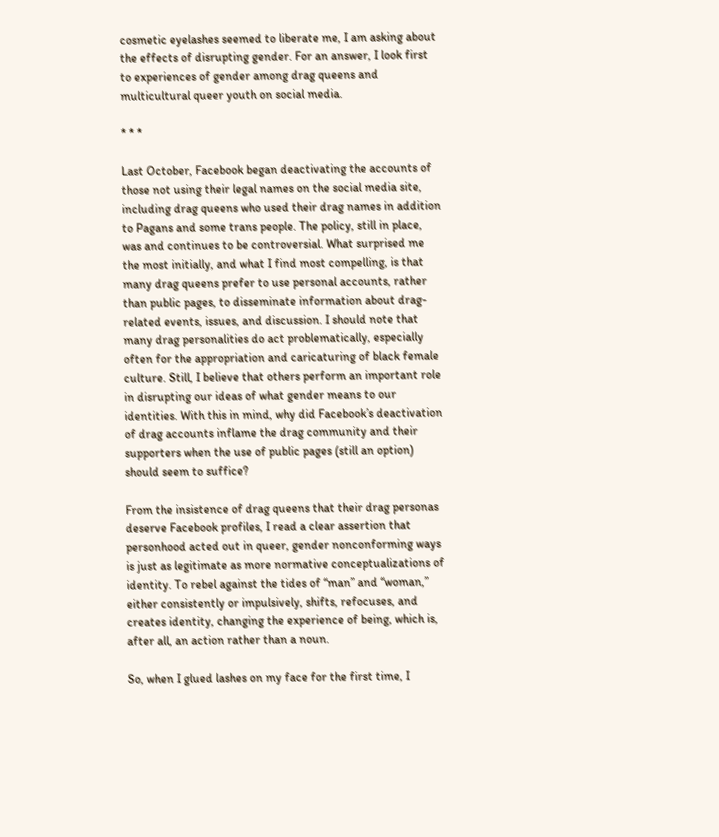cosmetic eyelashes seemed to liberate me, I am asking about the effects of disrupting gender. For an answer, I look first to experiences of gender among drag queens and multicultural queer youth on social media.

* * *

Last October, Facebook began deactivating the accounts of those not using their legal names on the social media site, including drag queens who used their drag names in addition to Pagans and some trans people. The policy, still in place, was and continues to be controversial. What surprised me the most initially, and what I find most compelling, is that many drag queens prefer to use personal accounts, rather than public pages, to disseminate information about drag-related events, issues, and discussion. I should note that many drag personalities do act problematically, especially often for the appropriation and caricaturing of black female culture. Still, I believe that others perform an important role in disrupting our ideas of what gender means to our identities. With this in mind, why did Facebook’s deactivation of drag accounts inflame the drag community and their supporters when the use of public pages (still an option) should seem to suffice?

From the insistence of drag queens that their drag personas deserve Facebook profiles, I read a clear assertion that personhood acted out in queer, gender nonconforming ways is just as legitimate as more normative conceptualizations of identity. To rebel against the tides of “man” and “woman,” either consistently or impulsively, shifts, refocuses, and creates identity, changing the experience of being, which is, after all, an action rather than a noun.

So, when I glued lashes on my face for the first time, I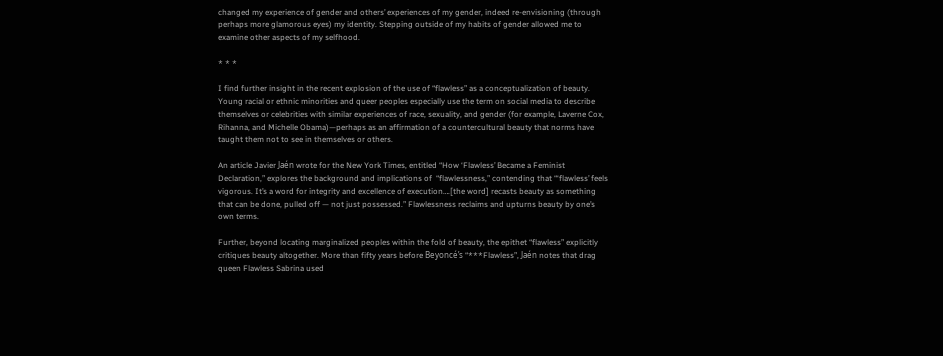changed my experience of gender and others’ experiences of my gender, indeed re-envisioning (through perhaps more glamorous eyes) my identity. Stepping outside of my habits of gender allowed me to examine other aspects of my selfhood.

* * *

I find further insight in the recent explosion of the use of “flawless” as a conceptualization of beauty. Young racial or ethnic minorities and queer peoples especially use the term on social media to describe themselves or celebrities with similar experiences of race, sexuality, and gender (for example, Laverne Cox, Rihanna, and Michelle Obama)—perhaps as an affirmation of a countercultural beauty that norms have taught them not to see in themselves or others.

An article Javier Jaén wrote for the New York Times, entitled “How ‘Flawless’ Became a Feminist Declaration,” explores the background and implications of  “flawlessness,” contending that “‘flawless’ feels vigorous. It’s a word for integrity and excellence of execution….[the word] recasts beauty as something that can be done, pulled off — not just possessed.” Flawlessness reclaims and upturns beauty by one’s own terms.

Further, beyond locating marginalized peoples within the fold of beauty, the epithet “flawless” explicitly critiques beauty altogether. More than fifty years before Beyoncé’s “***Flawless”, Jaén notes that drag queen Flawless Sabrina used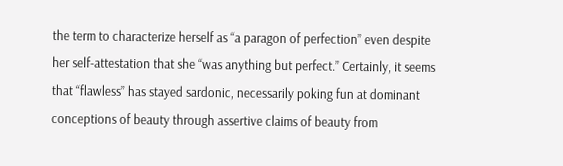the term to characterize herself as “a paragon of perfection” even despite her self-attestation that she “was anything but perfect.” Certainly, it seems that “flawless” has stayed sardonic, necessarily poking fun at dominant conceptions of beauty through assertive claims of beauty from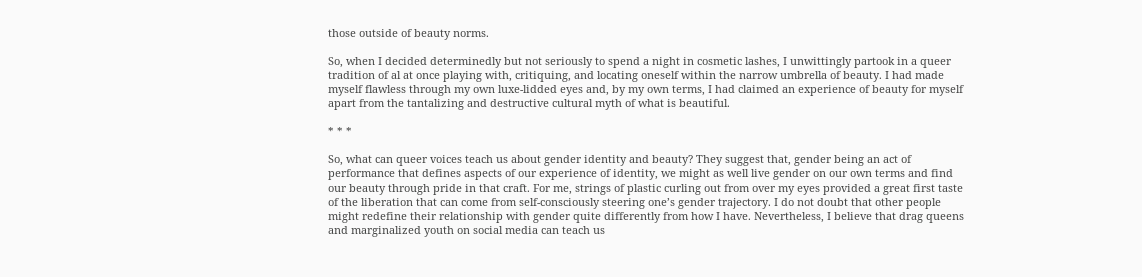those outside of beauty norms.

So, when I decided determinedly but not seriously to spend a night in cosmetic lashes, I unwittingly partook in a queer tradition of al at once playing with, critiquing, and locating oneself within the narrow umbrella of beauty. I had made myself flawless through my own luxe-lidded eyes and, by my own terms, I had claimed an experience of beauty for myself apart from the tantalizing and destructive cultural myth of what is beautiful.

* * *

So, what can queer voices teach us about gender identity and beauty? They suggest that, gender being an act of performance that defines aspects of our experience of identity, we might as well live gender on our own terms and find our beauty through pride in that craft. For me, strings of plastic curling out from over my eyes provided a great first taste of the liberation that can come from self-consciously steering one’s gender trajectory. I do not doubt that other people might redefine their relationship with gender quite differently from how I have. Nevertheless, I believe that drag queens and marginalized youth on social media can teach us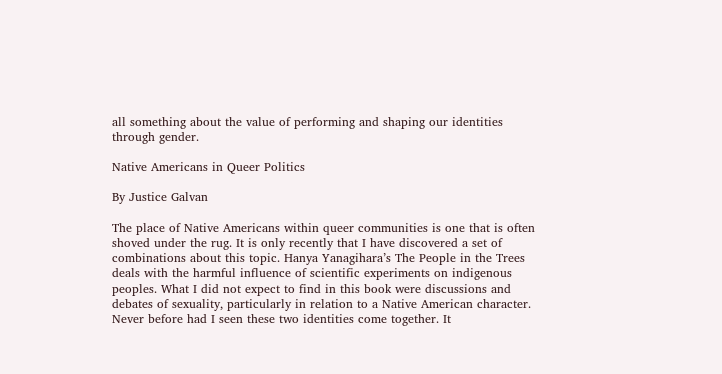all something about the value of performing and shaping our identities through gender.

Native Americans in Queer Politics

By Justice Galvan

The place of Native Americans within queer communities is one that is often shoved under the rug. It is only recently that I have discovered a set of combinations about this topic. Hanya Yanagihara’s The People in the Trees deals with the harmful influence of scientific experiments on indigenous peoples. What I did not expect to find in this book were discussions and debates of sexuality, particularly in relation to a Native American character. Never before had I seen these two identities come together. It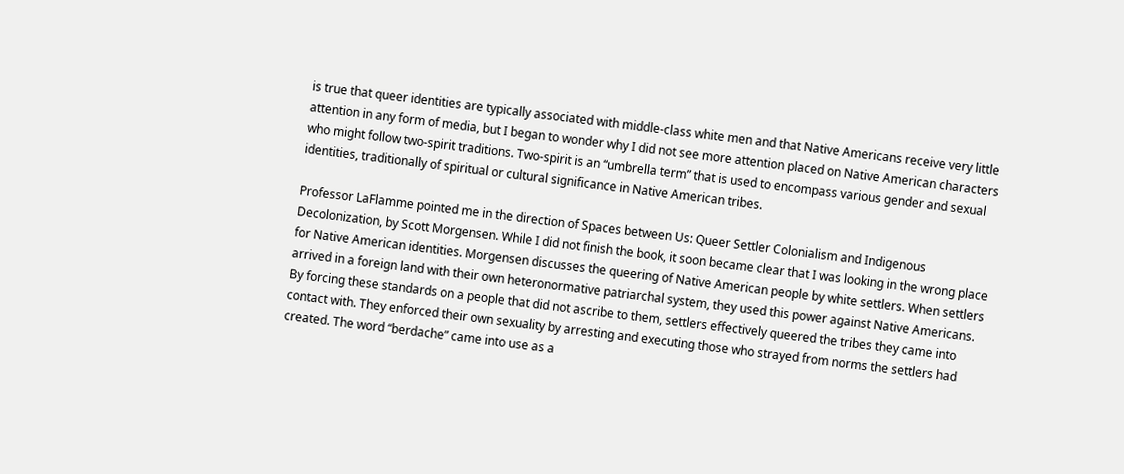is true that queer identities are typically associated with middle-class white men and that Native Americans receive very little attention in any form of media, but I began to wonder why I did not see more attention placed on Native American characters who might follow two-spirit traditions. Two-spirit is an “umbrella term” that is used to encompass various gender and sexual identities, traditionally of spiritual or cultural significance in Native American tribes.

Professor LaFlamme pointed me in the direction of Spaces between Us: Queer Settler Colonialism and Indigenous Decolonization, by Scott Morgensen. While I did not finish the book, it soon became clear that I was looking in the wrong place for Native American identities. Morgensen discusses the queering of Native American people by white settlers. When settlers arrived in a foreign land with their own heteronormative patriarchal system, they used this power against Native Americans. By forcing these standards on a people that did not ascribe to them, settlers effectively queered the tribes they came into contact with. They enforced their own sexuality by arresting and executing those who strayed from norms the settlers had created. The word “berdache” came into use as a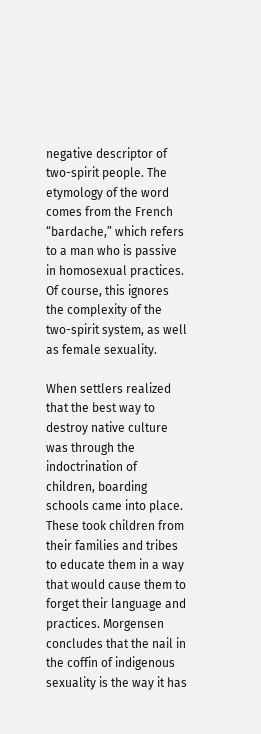negative descriptor of two-spirit people. The etymology of the word comes from the French “bardache,” which refers to a man who is passive in homosexual practices. Of course, this ignores the complexity of the two-spirit system, as well as female sexuality.

When settlers realized that the best way to destroy native culture was through the indoctrination of children, boarding schools came into place. These took children from their families and tribes to educate them in a way that would cause them to forget their language and practices. Morgensen concludes that the nail in the coffin of indigenous sexuality is the way it has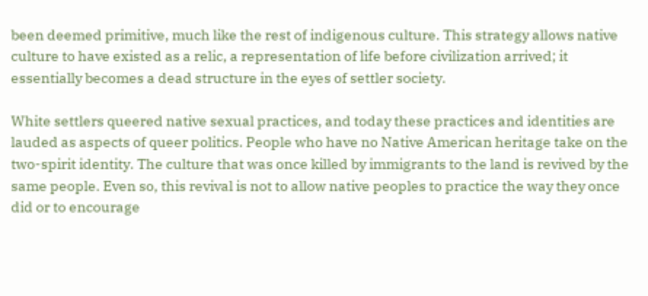been deemed primitive, much like the rest of indigenous culture. This strategy allows native culture to have existed as a relic, a representation of life before civilization arrived; it essentially becomes a dead structure in the eyes of settler society.

White settlers queered native sexual practices, and today these practices and identities are lauded as aspects of queer politics. People who have no Native American heritage take on the two-spirit identity. The culture that was once killed by immigrants to the land is revived by the same people. Even so, this revival is not to allow native peoples to practice the way they once did or to encourage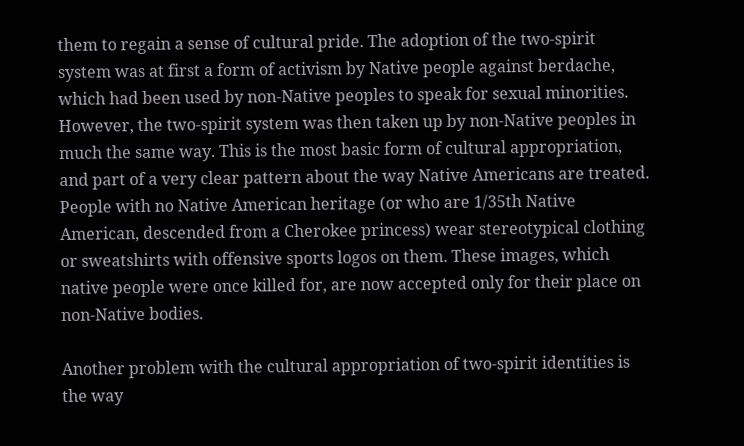them to regain a sense of cultural pride. The adoption of the two-spirit system was at first a form of activism by Native people against berdache, which had been used by non-Native peoples to speak for sexual minorities. However, the two-spirit system was then taken up by non-Native peoples in much the same way. This is the most basic form of cultural appropriation, and part of a very clear pattern about the way Native Americans are treated. People with no Native American heritage (or who are 1/35th Native American, descended from a Cherokee princess) wear stereotypical clothing or sweatshirts with offensive sports logos on them. These images, which native people were once killed for, are now accepted only for their place on non-Native bodies.

Another problem with the cultural appropriation of two-spirit identities is the way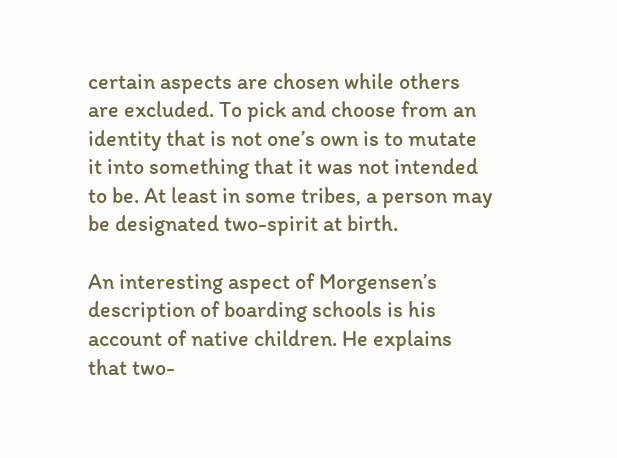certain aspects are chosen while others are excluded. To pick and choose from an identity that is not one’s own is to mutate it into something that it was not intended to be. At least in some tribes, a person may be designated two-spirit at birth.

An interesting aspect of Morgensen’s description of boarding schools is his account of native children. He explains that two-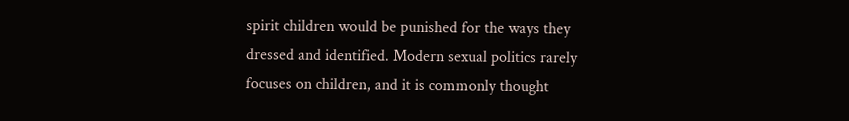spirit children would be punished for the ways they dressed and identified. Modern sexual politics rarely focuses on children, and it is commonly thought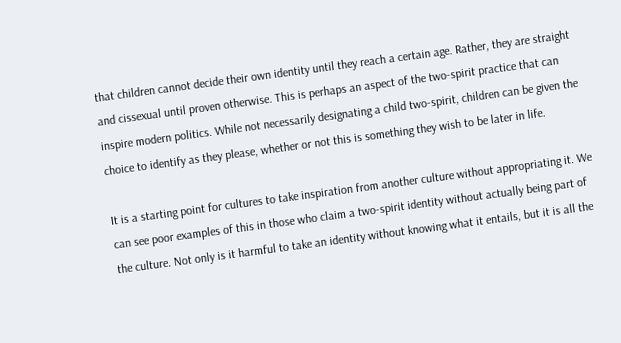that children cannot decide their own identity until they reach a certain age. Rather, they are straight and cissexual until proven otherwise. This is perhaps an aspect of the two-spirit practice that can inspire modern politics. While not necessarily designating a child two-spirit, children can be given the choice to identify as they please, whether or not this is something they wish to be later in life.

It is a starting point for cultures to take inspiration from another culture without appropriating it. We can see poor examples of this in those who claim a two-spirit identity without actually being part of the culture. Not only is it harmful to take an identity without knowing what it entails, but it is all the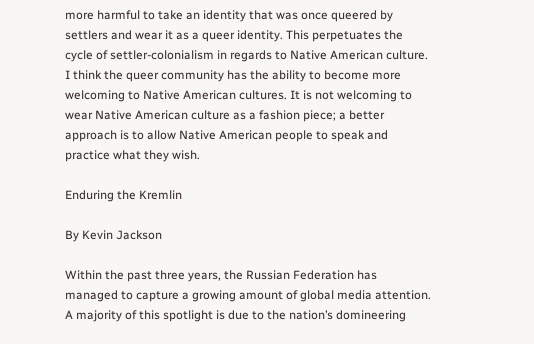more harmful to take an identity that was once queered by settlers and wear it as a queer identity. This perpetuates the cycle of settler-colonialism in regards to Native American culture. I think the queer community has the ability to become more welcoming to Native American cultures. It is not welcoming to wear Native American culture as a fashion piece; a better approach is to allow Native American people to speak and practice what they wish.

Enduring the Kremlin

By Kevin Jackson

Within the past three years, the Russian Federation has managed to capture a growing amount of global media attention. A majority of this spotlight is due to the nation’s domineering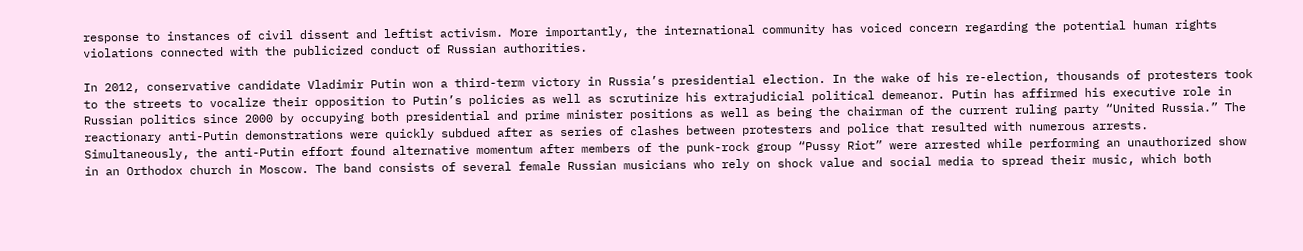response to instances of civil dissent and leftist activism. More importantly, the international community has voiced concern regarding the potential human rights violations connected with the publicized conduct of Russian authorities.

In 2012, conservative candidate Vladimir Putin won a third-term victory in Russia’s presidential election. In the wake of his re-election, thousands of protesters took to the streets to vocalize their opposition to Putin’s policies as well as scrutinize his extrajudicial political demeanor. Putin has affirmed his executive role in Russian politics since 2000 by occupying both presidential and prime minister positions as well as being the chairman of the current ruling party “United Russia.” The reactionary anti-Putin demonstrations were quickly subdued after as series of clashes between protesters and police that resulted with numerous arrests. Simultaneously, the anti-Putin effort found alternative momentum after members of the punk-rock group “Pussy Riot” were arrested while performing an unauthorized show in an Orthodox church in Moscow. The band consists of several female Russian musicians who rely on shock value and social media to spread their music, which both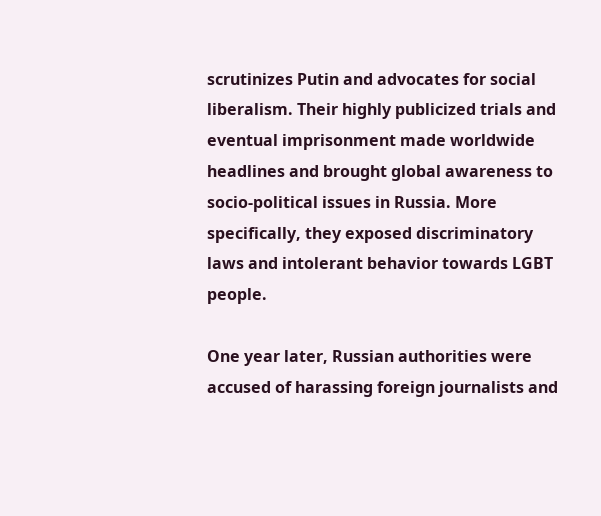scrutinizes Putin and advocates for social liberalism. Their highly publicized trials and eventual imprisonment made worldwide headlines and brought global awareness to socio-political issues in Russia. More specifically, they exposed discriminatory laws and intolerant behavior towards LGBT people.

One year later, Russian authorities were accused of harassing foreign journalists and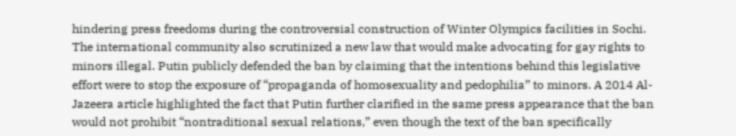hindering press freedoms during the controversial construction of Winter Olympics facilities in Sochi. The international community also scrutinized a new law that would make advocating for gay rights to minors illegal. Putin publicly defended the ban by claiming that the intentions behind this legislative effort were to stop the exposure of “propaganda of homosexuality and pedophilia” to minors. A 2014 Al-Jazeera article highlighted the fact that Putin further clarified in the same press appearance that the ban would not prohibit “nontraditional sexual relations,” even though the text of the ban specifically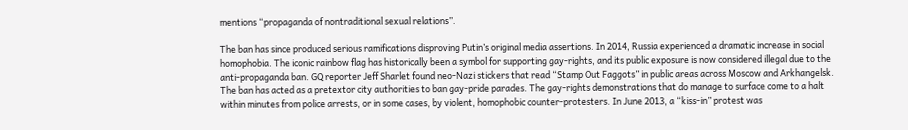mentions “propaganda of nontraditional sexual relations”.

The ban has since produced serious ramifications disproving Putin’s original media assertions. In 2014, Russia experienced a dramatic increase in social homophobia. The iconic rainbow flag has historically been a symbol for supporting gay-rights, and its public exposure is now considered illegal due to the anti-propaganda ban. GQ reporter Jeff Sharlet found neo-Nazi stickers that read “Stamp Out Faggots” in public areas across Moscow and Arkhangelsk. The ban has acted as a pretextor city authorities to ban gay-pride parades. The gay-rights demonstrations that do manage to surface come to a halt within minutes from police arrests, or in some cases, by violent, homophobic counter-protesters. In June 2013, a “kiss-in” protest was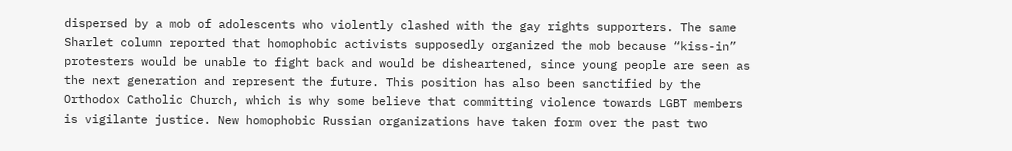dispersed by a mob of adolescents who violently clashed with the gay rights supporters. The same Sharlet column reported that homophobic activists supposedly organized the mob because “kiss-in” protesters would be unable to fight back and would be disheartened, since young people are seen as the next generation and represent the future. This position has also been sanctified by the Orthodox Catholic Church, which is why some believe that committing violence towards LGBT members is vigilante justice. New homophobic Russian organizations have taken form over the past two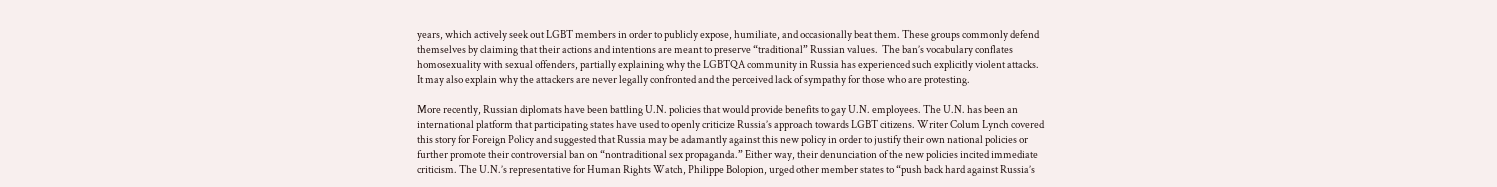years, which actively seek out LGBT members in order to publicly expose, humiliate, and occasionally beat them. These groups commonly defend themselves by claiming that their actions and intentions are meant to preserve “traditional” Russian values.  The ban’s vocabulary conflates homosexuality with sexual offenders, partially explaining why the LGBTQA community in Russia has experienced such explicitly violent attacks. It may also explain why the attackers are never legally confronted and the perceived lack of sympathy for those who are protesting.

More recently, Russian diplomats have been battling U.N. policies that would provide benefits to gay U.N. employees. The U.N. has been an international platform that participating states have used to openly criticize Russia’s approach towards LGBT citizens. Writer Colum Lynch covered this story for Foreign Policy and suggested that Russia may be adamantly against this new policy in order to justify their own national policies or further promote their controversial ban on “nontraditional sex propaganda.” Either way, their denunciation of the new policies incited immediate criticism. The U.N.’s representative for Human Rights Watch, Philippe Bolopion, urged other member states to “push back hard against Russia’s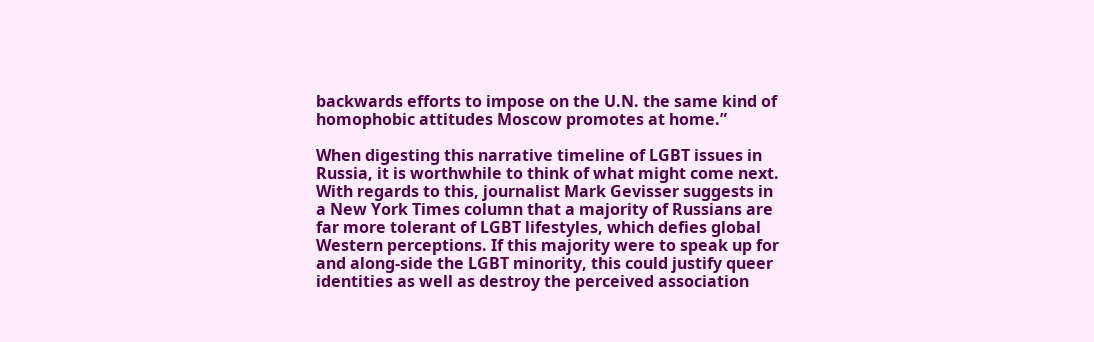backwards efforts to impose on the U.N. the same kind of homophobic attitudes Moscow promotes at home.”

When digesting this narrative timeline of LGBT issues in Russia, it is worthwhile to think of what might come next. With regards to this, journalist Mark Gevisser suggests in a New York Times column that a majority of Russians are far more tolerant of LGBT lifestyles, which defies global Western perceptions. If this majority were to speak up for and along-side the LGBT minority, this could justify queer identities as well as destroy the perceived association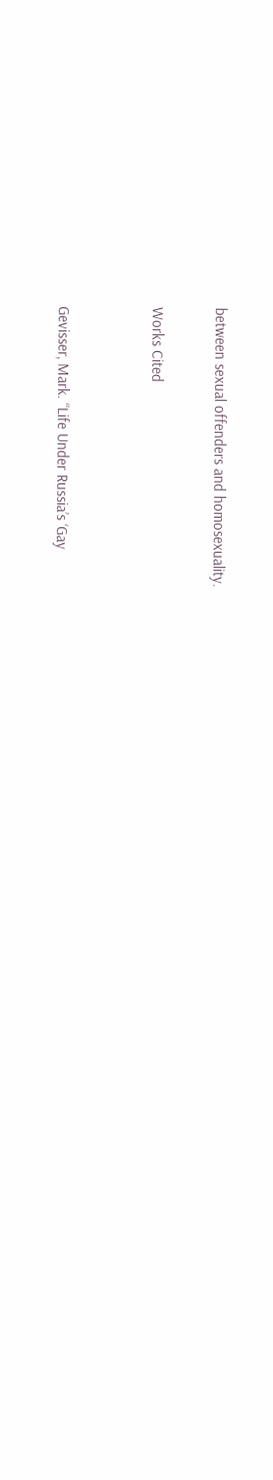between sexual offenders and homosexuality.

Works Cited


Gevisser, Mark. “Life Under Russia’s ‘Gay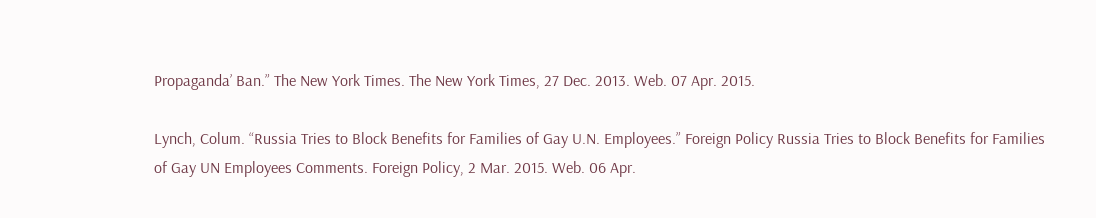Propaganda’ Ban.” The New York Times. The New York Times, 27 Dec. 2013. Web. 07 Apr. 2015.

Lynch, Colum. “Russia Tries to Block Benefits for Families of Gay U.N. Employees.” Foreign Policy Russia Tries to Block Benefits for Families of Gay UN Employees Comments. Foreign Policy, 2 Mar. 2015. Web. 06 Apr.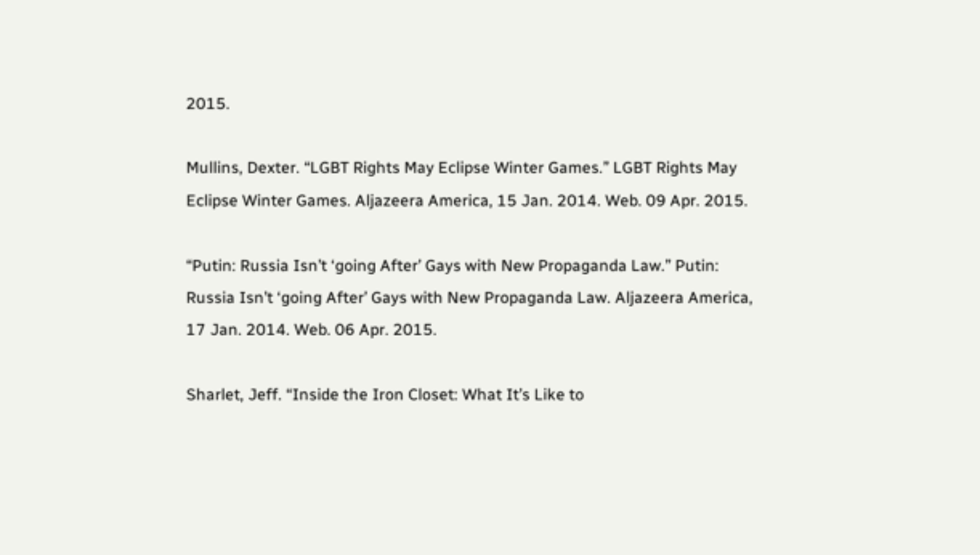2015.

Mullins, Dexter. “LGBT Rights May Eclipse Winter Games.” LGBT Rights May Eclipse Winter Games. Aljazeera America, 15 Jan. 2014. Web. 09 Apr. 2015.

“Putin: Russia Isn’t ‘going After’ Gays with New Propaganda Law.” Putin: Russia Isn’t ‘going After’ Gays with New Propaganda Law. Aljazeera America, 17 Jan. 2014. Web. 06 Apr. 2015.

Sharlet, Jeff. “Inside the Iron Closet: What It’s Like to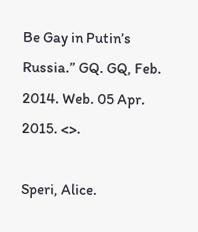Be Gay in Putin’s Russia.” GQ. GQ, Feb. 2014. Web. 05 Apr. 2015. <>.

Speri, Alice.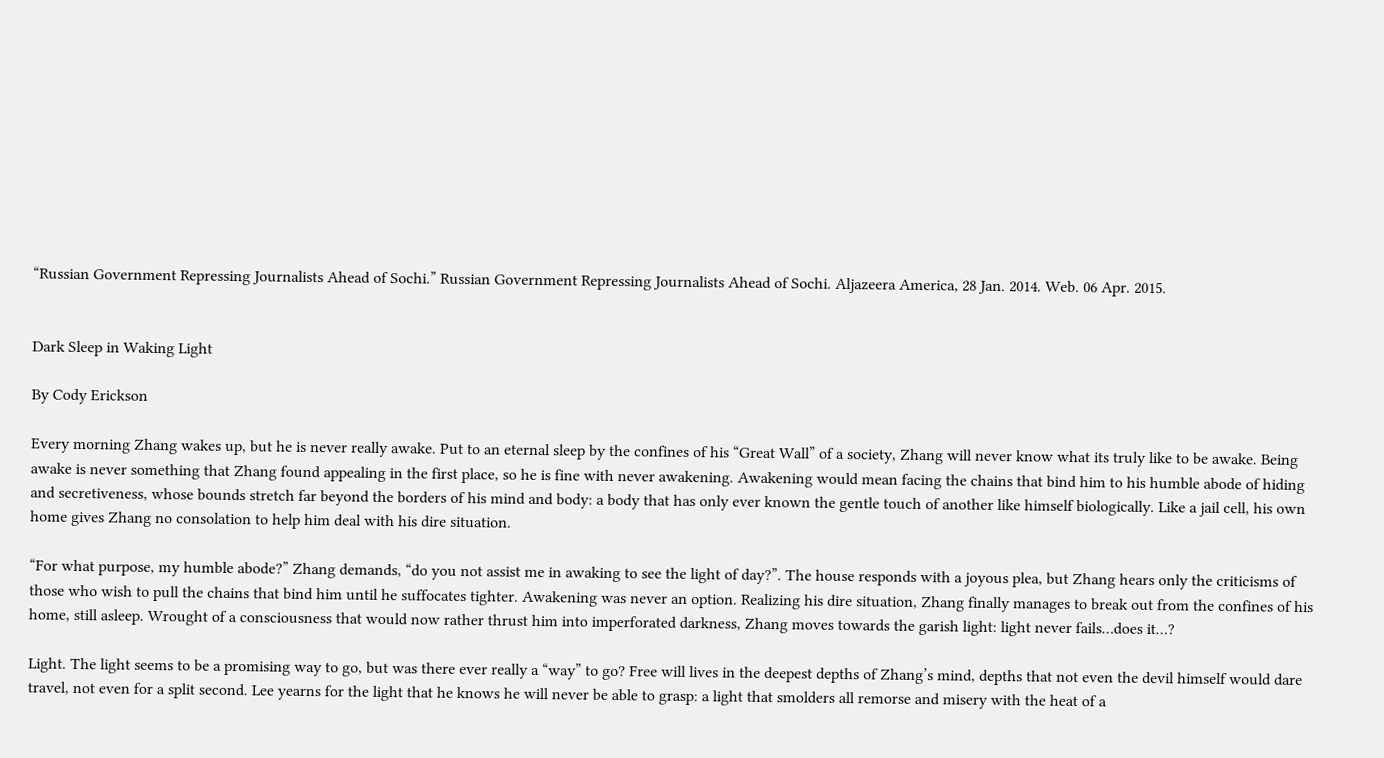“Russian Government Repressing Journalists Ahead of Sochi.” Russian Government Repressing Journalists Ahead of Sochi. Aljazeera America, 28 Jan. 2014. Web. 06 Apr. 2015.


Dark Sleep in Waking Light

By Cody Erickson

Every morning Zhang wakes up, but he is never really awake. Put to an eternal sleep by the confines of his “Great Wall” of a society, Zhang will never know what its truly like to be awake. Being awake is never something that Zhang found appealing in the first place, so he is fine with never awakening. Awakening would mean facing the chains that bind him to his humble abode of hiding and secretiveness, whose bounds stretch far beyond the borders of his mind and body: a body that has only ever known the gentle touch of another like himself biologically. Like a jail cell, his own home gives Zhang no consolation to help him deal with his dire situation.

“For what purpose, my humble abode?” Zhang demands, “do you not assist me in awaking to see the light of day?”. The house responds with a joyous plea, but Zhang hears only the criticisms of those who wish to pull the chains that bind him until he suffocates tighter. Awakening was never an option. Realizing his dire situation, Zhang finally manages to break out from the confines of his home, still asleep. Wrought of a consciousness that would now rather thrust him into imperforated darkness, Zhang moves towards the garish light: light never fails…does it…?

Light. The light seems to be a promising way to go, but was there ever really a “way” to go? Free will lives in the deepest depths of Zhang’s mind, depths that not even the devil himself would dare travel, not even for a split second. Lee yearns for the light that he knows he will never be able to grasp: a light that smolders all remorse and misery with the heat of a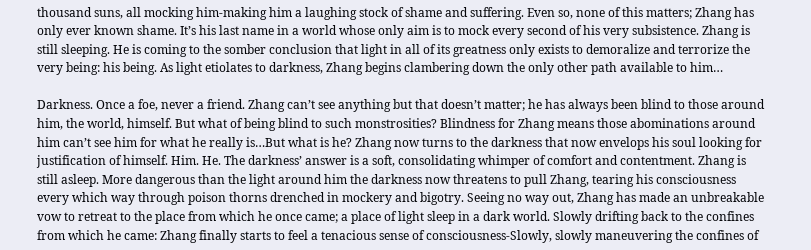thousand suns, all mocking him-making him a laughing stock of shame and suffering. Even so, none of this matters; Zhang has only ever known shame. It’s his last name in a world whose only aim is to mock every second of his very subsistence. Zhang is still sleeping. He is coming to the somber conclusion that light in all of its greatness only exists to demoralize and terrorize the very being: his being. As light etiolates to darkness, Zhang begins clambering down the only other path available to him…

Darkness. Once a foe, never a friend. Zhang can’t see anything but that doesn’t matter; he has always been blind to those around him, the world, himself. But what of being blind to such monstrosities? Blindness for Zhang means those abominations around him can’t see him for what he really is…But what is he? Zhang now turns to the darkness that now envelops his soul looking for justification of himself. Him. He. The darkness’ answer is a soft, consolidating whimper of comfort and contentment. Zhang is still asleep. More dangerous than the light around him the darkness now threatens to pull Zhang, tearing his consciousness every which way through poison thorns drenched in mockery and bigotry. Seeing no way out, Zhang has made an unbreakable vow to retreat to the place from which he once came; a place of light sleep in a dark world. Slowly drifting back to the confines from which he came: Zhang finally starts to feel a tenacious sense of consciousness-Slowly, slowly maneuvering the confines of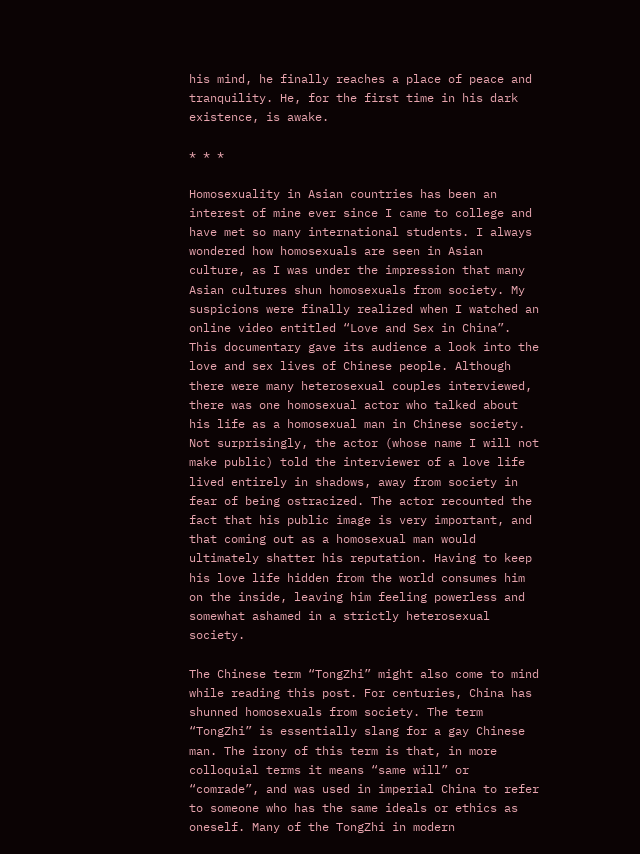his mind, he finally reaches a place of peace and tranquility. He, for the first time in his dark existence, is awake.

* * *

Homosexuality in Asian countries has been an interest of mine ever since I came to college and have met so many international students. I always wondered how homosexuals are seen in Asian culture, as I was under the impression that many Asian cultures shun homosexuals from society. My suspicions were finally realized when I watched an online video entitled “Love and Sex in China”. This documentary gave its audience a look into the love and sex lives of Chinese people. Although there were many heterosexual couples interviewed, there was one homosexual actor who talked about his life as a homosexual man in Chinese society. Not surprisingly, the actor (whose name I will not make public) told the interviewer of a love life lived entirely in shadows, away from society in fear of being ostracized. The actor recounted the fact that his public image is very important, and that coming out as a homosexual man would ultimately shatter his reputation. Having to keep his love life hidden from the world consumes him on the inside, leaving him feeling powerless and somewhat ashamed in a strictly heterosexual society.

The Chinese term “TongZhi” might also come to mind while reading this post. For centuries, China has shunned homosexuals from society. The term “TongZhi” is essentially slang for a gay Chinese man. The irony of this term is that, in more colloquial terms it means “same will” or “comrade”, and was used in imperial China to refer to someone who has the same ideals or ethics as oneself. Many of the TongZhi in modern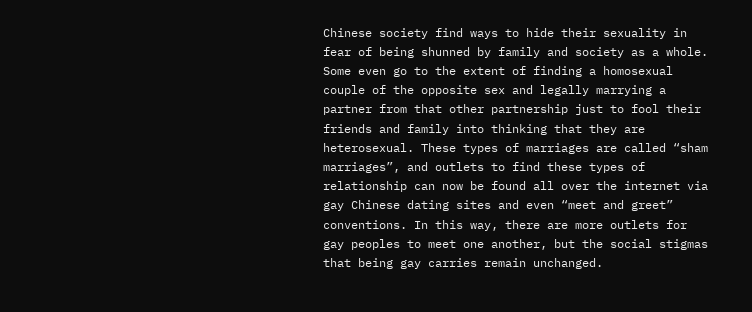Chinese society find ways to hide their sexuality in fear of being shunned by family and society as a whole. Some even go to the extent of finding a homosexual couple of the opposite sex and legally marrying a partner from that other partnership just to fool their friends and family into thinking that they are heterosexual. These types of marriages are called “sham marriages”, and outlets to find these types of relationship can now be found all over the internet via gay Chinese dating sites and even “meet and greet” conventions. In this way, there are more outlets for gay peoples to meet one another, but the social stigmas that being gay carries remain unchanged.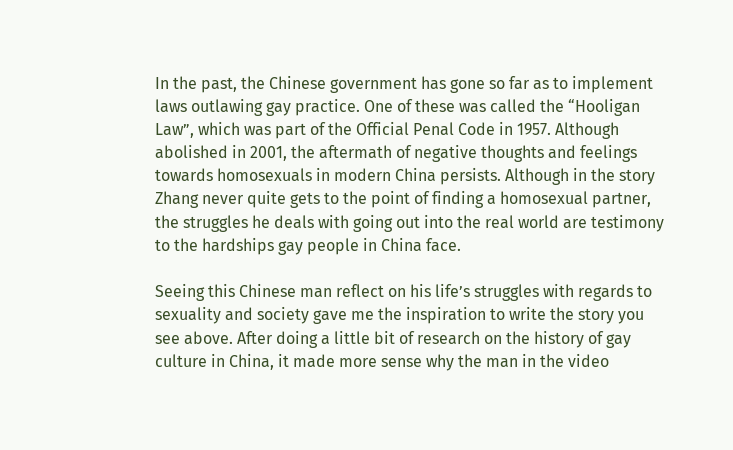In the past, the Chinese government has gone so far as to implement laws outlawing gay practice. One of these was called the “Hooligan Law”, which was part of the Official Penal Code in 1957. Although abolished in 2001, the aftermath of negative thoughts and feelings towards homosexuals in modern China persists. Although in the story Zhang never quite gets to the point of finding a homosexual partner, the struggles he deals with going out into the real world are testimony to the hardships gay people in China face.

Seeing this Chinese man reflect on his life’s struggles with regards to sexuality and society gave me the inspiration to write the story you see above. After doing a little bit of research on the history of gay culture in China, it made more sense why the man in the video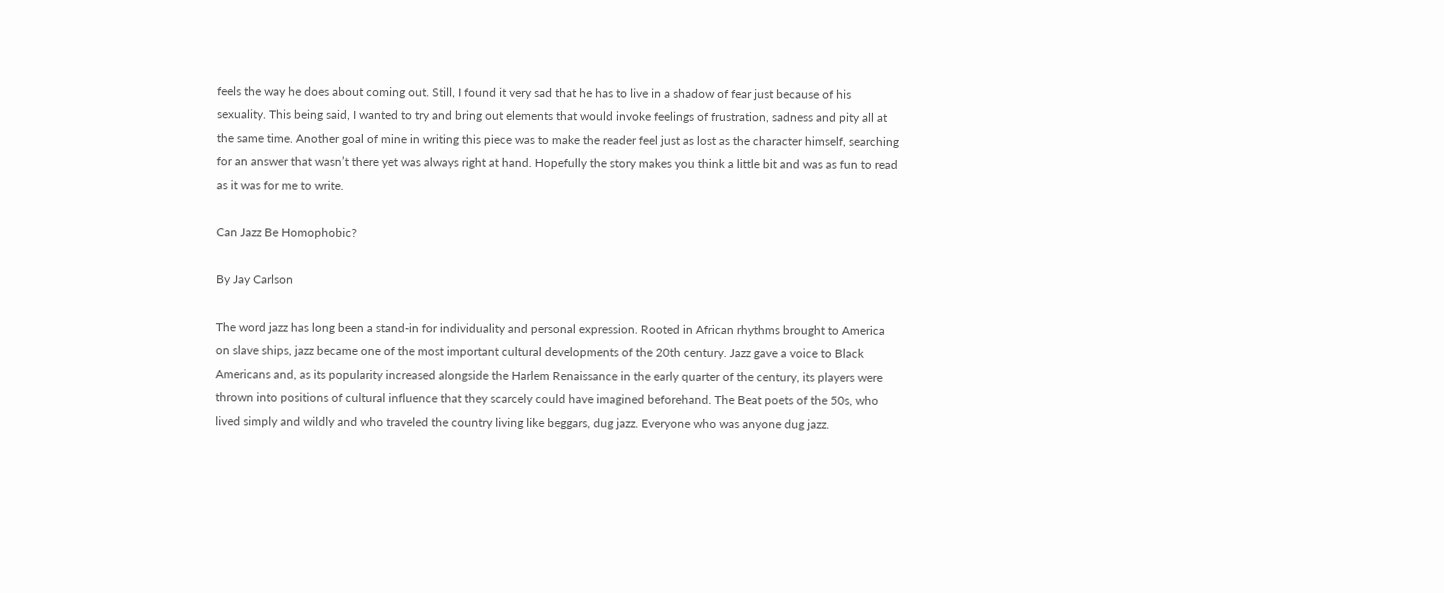feels the way he does about coming out. Still, I found it very sad that he has to live in a shadow of fear just because of his sexuality. This being said, I wanted to try and bring out elements that would invoke feelings of frustration, sadness and pity all at the same time. Another goal of mine in writing this piece was to make the reader feel just as lost as the character himself, searching for an answer that wasn’t there yet was always right at hand. Hopefully the story makes you think a little bit and was as fun to read as it was for me to write.

Can Jazz Be Homophobic?

By Jay Carlson

The word jazz has long been a stand-in for individuality and personal expression. Rooted in African rhythms brought to America on slave ships, jazz became one of the most important cultural developments of the 20th century. Jazz gave a voice to Black Americans and, as its popularity increased alongside the Harlem Renaissance in the early quarter of the century, its players were thrown into positions of cultural influence that they scarcely could have imagined beforehand. The Beat poets of the 50s, who lived simply and wildly and who traveled the country living like beggars, dug jazz. Everyone who was anyone dug jazz.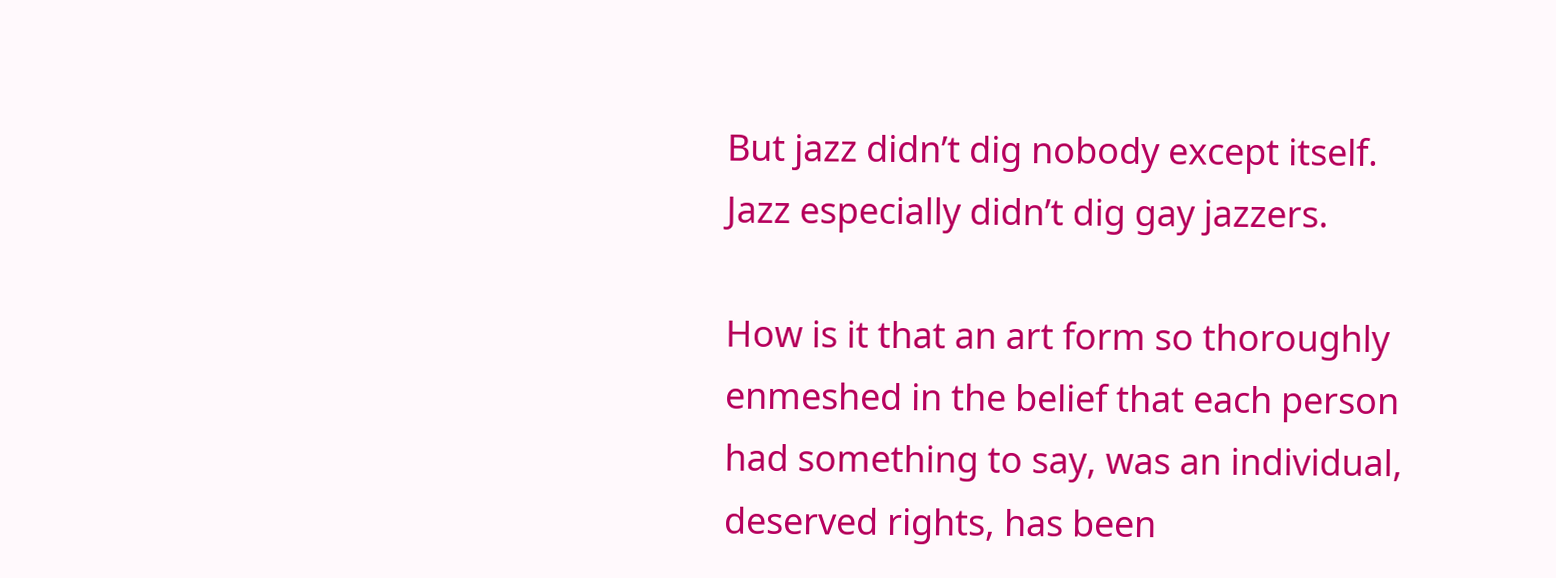But jazz didn’t dig nobody except itself. Jazz especially didn’t dig gay jazzers.

How is it that an art form so thoroughly enmeshed in the belief that each person had something to say, was an individual, deserved rights, has been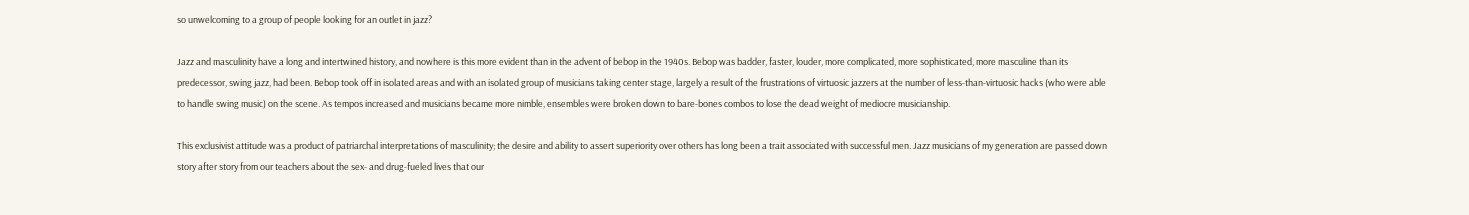so unwelcoming to a group of people looking for an outlet in jazz?

Jazz and masculinity have a long and intertwined history, and nowhere is this more evident than in the advent of bebop in the 1940s. Bebop was badder, faster, louder, more complicated, more sophisticated, more masculine than its predecessor, swing jazz, had been. Bebop took off in isolated areas and with an isolated group of musicians taking center stage, largely a result of the frustrations of virtuosic jazzers at the number of less-than-virtuosic hacks (who were able to handle swing music) on the scene. As tempos increased and musicians became more nimble, ensembles were broken down to bare-bones combos to lose the dead weight of mediocre musicianship.

This exclusivist attitude was a product of patriarchal interpretations of masculinity; the desire and ability to assert superiority over others has long been a trait associated with successful men. Jazz musicians of my generation are passed down story after story from our teachers about the sex- and drug-fueled lives that our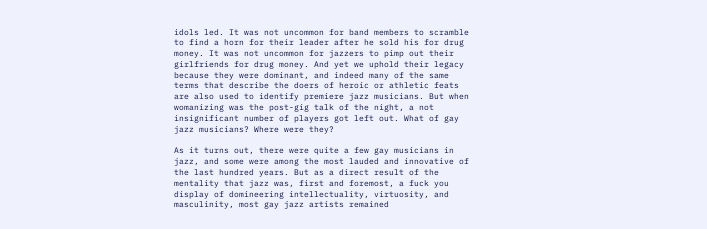idols led. It was not uncommon for band members to scramble to find a horn for their leader after he sold his for drug money. It was not uncommon for jazzers to pimp out their girlfriends for drug money. And yet we uphold their legacy because they were dominant, and indeed many of the same terms that describe the doers of heroic or athletic feats are also used to identify premiere jazz musicians. But when womanizing was the post-gig talk of the night, a not insignificant number of players got left out. What of gay jazz musicians? Where were they?

As it turns out, there were quite a few gay musicians in jazz, and some were among the most lauded and innovative of the last hundred years. But as a direct result of the mentality that jazz was, first and foremost, a fuck you display of domineering intellectuality, virtuosity, and masculinity, most gay jazz artists remained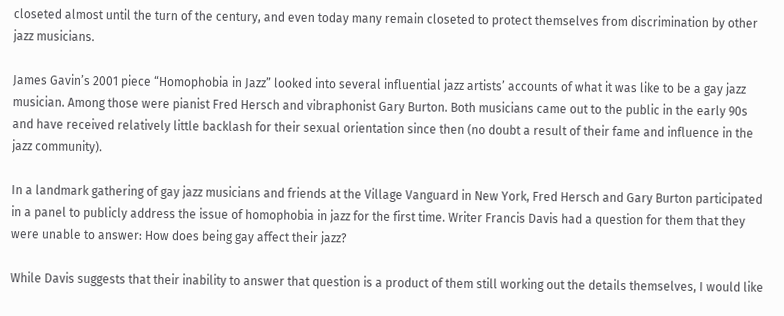closeted almost until the turn of the century, and even today many remain closeted to protect themselves from discrimination by other jazz musicians.

James Gavin’s 2001 piece “Homophobia in Jazz” looked into several influential jazz artists’ accounts of what it was like to be a gay jazz musician. Among those were pianist Fred Hersch and vibraphonist Gary Burton. Both musicians came out to the public in the early 90s and have received relatively little backlash for their sexual orientation since then (no doubt a result of their fame and influence in the jazz community).

In a landmark gathering of gay jazz musicians and friends at the Village Vanguard in New York, Fred Hersch and Gary Burton participated in a panel to publicly address the issue of homophobia in jazz for the first time. Writer Francis Davis had a question for them that they were unable to answer: How does being gay affect their jazz?

While Davis suggests that their inability to answer that question is a product of them still working out the details themselves, I would like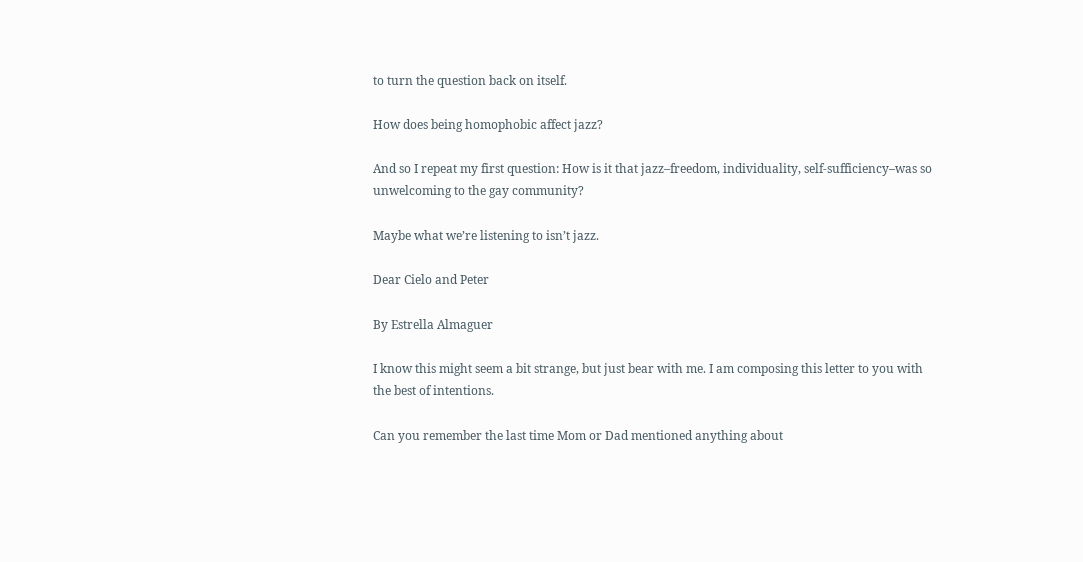to turn the question back on itself.

How does being homophobic affect jazz?

And so I repeat my first question: How is it that jazz–freedom, individuality, self-sufficiency–was so unwelcoming to the gay community?

Maybe what we’re listening to isn’t jazz.

Dear Cielo and Peter

By Estrella Almaguer

I know this might seem a bit strange, but just bear with me. I am composing this letter to you with the best of intentions.

Can you remember the last time Mom or Dad mentioned anything about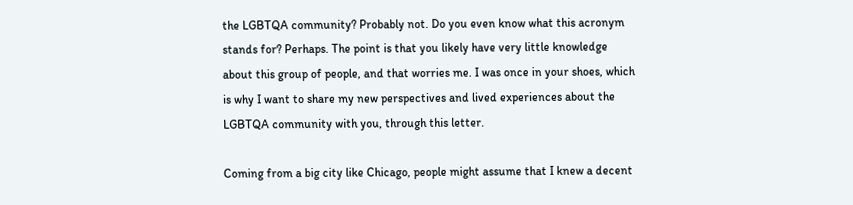the LGBTQA community? Probably not. Do you even know what this acronym stands for? Perhaps. The point is that you likely have very little knowledge about this group of people, and that worries me. I was once in your shoes, which is why I want to share my new perspectives and lived experiences about the LGBTQA community with you, through this letter.

Coming from a big city like Chicago, people might assume that I knew a decent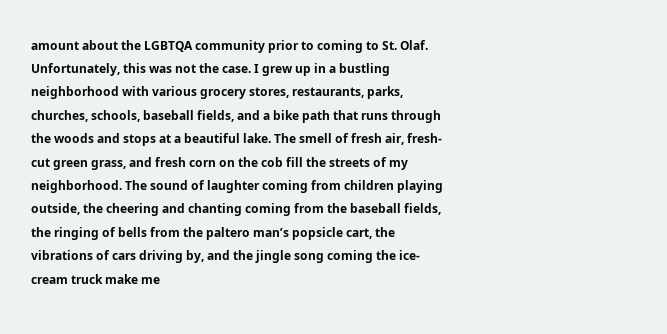amount about the LGBTQA community prior to coming to St. Olaf. Unfortunately, this was not the case. I grew up in a bustling neighborhood with various grocery stores, restaurants, parks, churches, schools, baseball fields, and a bike path that runs through the woods and stops at a beautiful lake. The smell of fresh air, fresh-cut green grass, and fresh corn on the cob fill the streets of my neighborhood. The sound of laughter coming from children playing outside, the cheering and chanting coming from the baseball fields, the ringing of bells from the paltero man’s popsicle cart, the vibrations of cars driving by, and the jingle song coming the ice-cream truck make me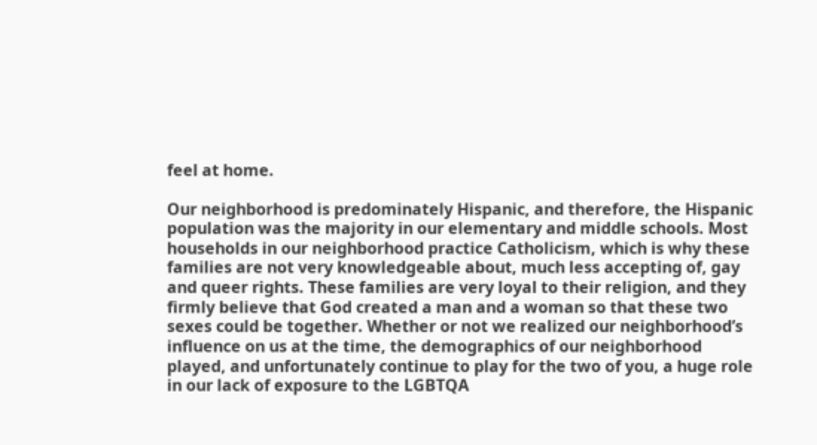feel at home.

Our neighborhood is predominately Hispanic, and therefore, the Hispanic population was the majority in our elementary and middle schools. Most households in our neighborhood practice Catholicism, which is why these families are not very knowledgeable about, much less accepting of, gay and queer rights. These families are very loyal to their religion, and they firmly believe that God created a man and a woman so that these two sexes could be together. Whether or not we realized our neighborhood’s influence on us at the time, the demographics of our neighborhood played, and unfortunately continue to play for the two of you, a huge role in our lack of exposure to the LGBTQA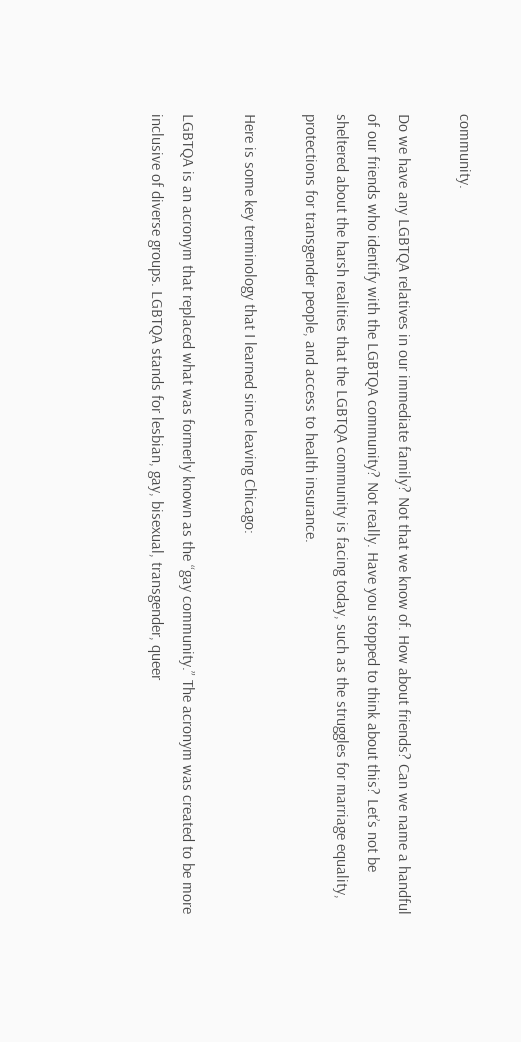community.

Do we have any LGBTQA relatives in our immediate family? Not that we know of. How about friends? Can we name a handful of our friends who identify with the LGBTQA community? Not really. Have you stopped to think about this? Let’s not be sheltered about the harsh realities that the LGBTQA community is facing today, such as the struggles for marriage equality, protections for transgender people, and access to health insurance.

Here is some key terminology that I learned since leaving Chicago:

LGBTQA is an acronym that replaced what was formerly known as the “gay community.” The acronym was created to be more inclusive of diverse groups. LGBTQA stands for lesbian, gay, bisexual, transgender, queer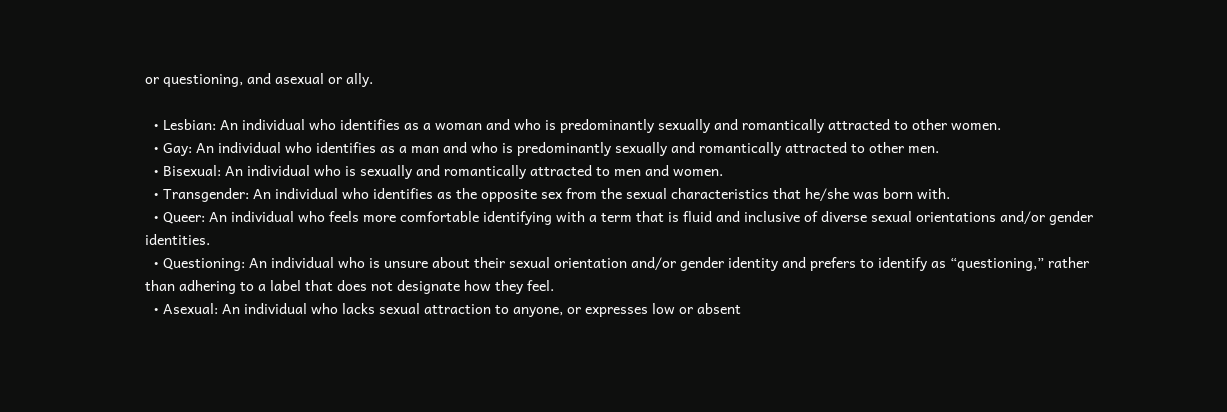or questioning, and asexual or ally.

  • Lesbian: An individual who identifies as a woman and who is predominantly sexually and romantically attracted to other women.
  • Gay: An individual who identifies as a man and who is predominantly sexually and romantically attracted to other men.
  • Bisexual: An individual who is sexually and romantically attracted to men and women.
  • Transgender: An individual who identifies as the opposite sex from the sexual characteristics that he/she was born with.
  • Queer: An individual who feels more comfortable identifying with a term that is fluid and inclusive of diverse sexual orientations and/or gender identities.
  • Questioning: An individual who is unsure about their sexual orientation and/or gender identity and prefers to identify as “questioning,” rather than adhering to a label that does not designate how they feel.
  • Asexual: An individual who lacks sexual attraction to anyone, or expresses low or absent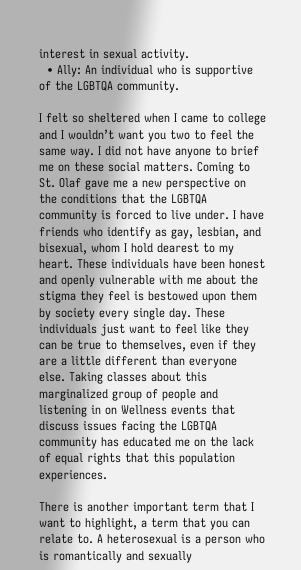interest in sexual activity.
  • Ally: An individual who is supportive of the LGBTQA community.

I felt so sheltered when I came to college and I wouldn’t want you two to feel the same way. I did not have anyone to brief me on these social matters. Coming to St. Olaf gave me a new perspective on the conditions that the LGBTQA community is forced to live under. I have friends who identify as gay, lesbian, and bisexual, whom I hold dearest to my heart. These individuals have been honest and openly vulnerable with me about the stigma they feel is bestowed upon them by society every single day. These individuals just want to feel like they can be true to themselves, even if they are a little different than everyone else. Taking classes about this marginalized group of people and listening in on Wellness events that discuss issues facing the LGBTQA community has educated me on the lack of equal rights that this population experiences.

There is another important term that I want to highlight, a term that you can relate to. A heterosexual is a person who is romantically and sexually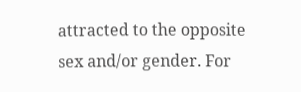attracted to the opposite sex and/or gender. For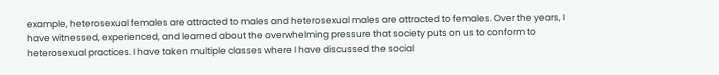example, heterosexual females are attracted to males and heterosexual males are attracted to females. Over the years, I have witnessed, experienced, and learned about the overwhelming pressure that society puts on us to conform to heterosexual practices. I have taken multiple classes where I have discussed the social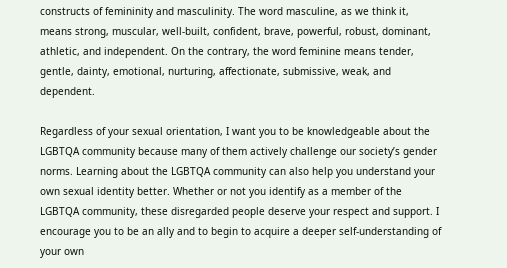constructs of femininity and masculinity. The word masculine, as we think it, means strong, muscular, well-built, confident, brave, powerful, robust, dominant, athletic, and independent. On the contrary, the word feminine means tender, gentle, dainty, emotional, nurturing, affectionate, submissive, weak, and dependent.

Regardless of your sexual orientation, I want you to be knowledgeable about the LGBTQA community because many of them actively challenge our society’s gender norms. Learning about the LGBTQA community can also help you understand your own sexual identity better. Whether or not you identify as a member of the LGBTQA community, these disregarded people deserve your respect and support. I encourage you to be an ally and to begin to acquire a deeper self-understanding of your own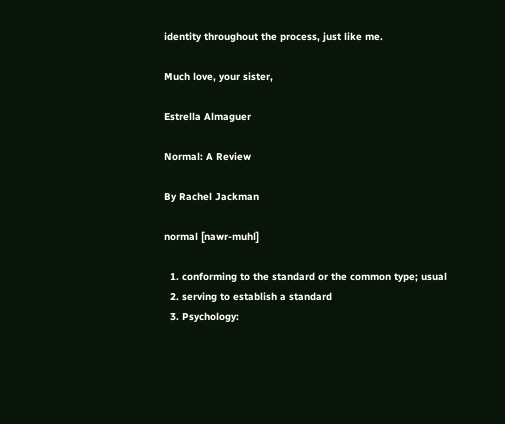identity throughout the process, just like me.

Much love, your sister,

Estrella Almaguer

Normal: A Review

By Rachel Jackman

normal [nawr-muhl]

  1. conforming to the standard or the common type; usual
  2. serving to establish a standard
  3. Psychology: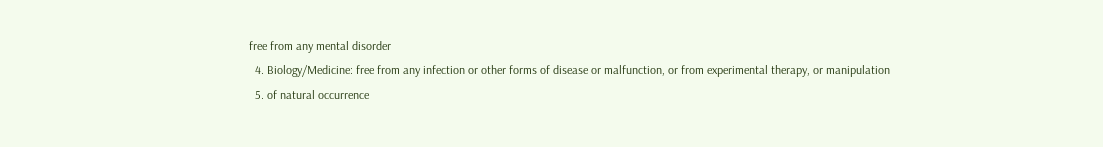free from any mental disorder
  4. Biology/Medicine: free from any infection or other forms of disease or malfunction, or from experimental therapy, or manipulation
  5. of natural occurrence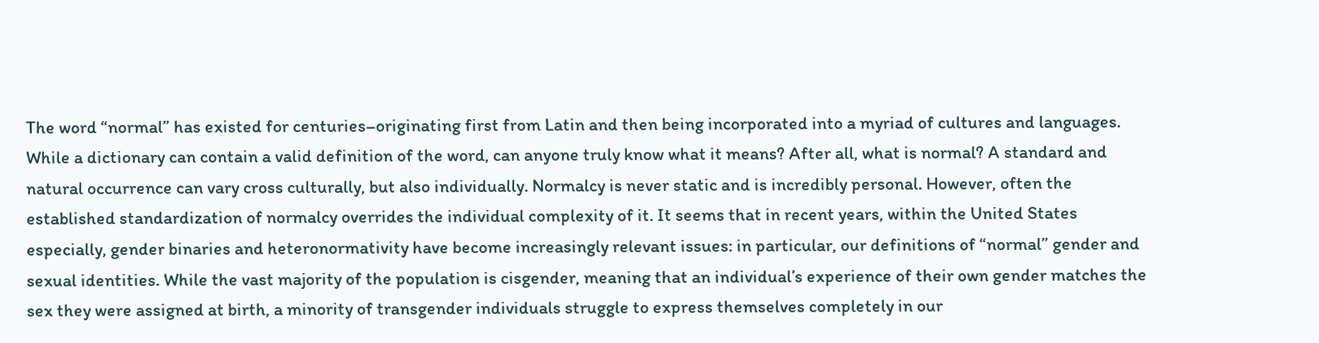The word “normal” has existed for centuries–originating first from Latin and then being incorporated into a myriad of cultures and languages. While a dictionary can contain a valid definition of the word, can anyone truly know what it means? After all, what is normal? A standard and natural occurrence can vary cross culturally, but also individually. Normalcy is never static and is incredibly personal. However, often the established standardization of normalcy overrides the individual complexity of it. It seems that in recent years, within the United States especially, gender binaries and heteronormativity have become increasingly relevant issues: in particular, our definitions of “normal” gender and sexual identities. While the vast majority of the population is cisgender, meaning that an individual’s experience of their own gender matches the sex they were assigned at birth, a minority of transgender individuals struggle to express themselves completely in our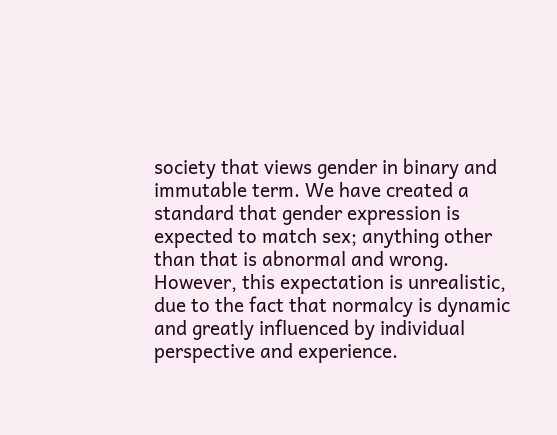society that views gender in binary and immutable term. We have created a standard that gender expression is expected to match sex; anything other than that is abnormal and wrong. However, this expectation is unrealistic, due to the fact that normalcy is dynamic and greatly influenced by individual perspective and experience.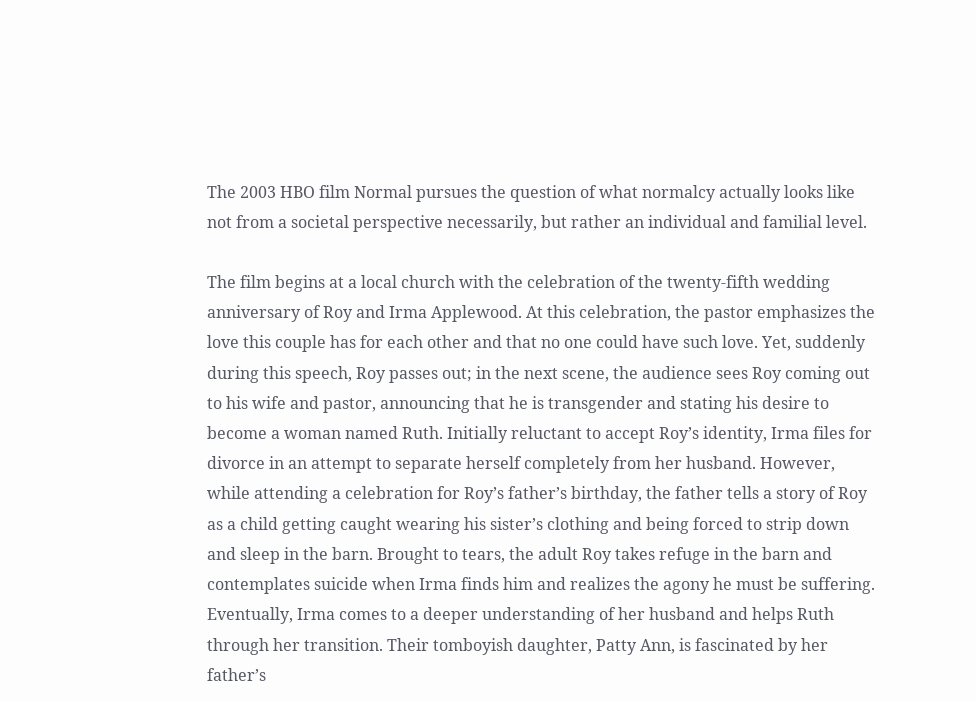The 2003 HBO film Normal pursues the question of what normalcy actually looks like not from a societal perspective necessarily, but rather an individual and familial level.

The film begins at a local church with the celebration of the twenty-fifth wedding anniversary of Roy and Irma Applewood. At this celebration, the pastor emphasizes the love this couple has for each other and that no one could have such love. Yet, suddenly during this speech, Roy passes out; in the next scene, the audience sees Roy coming out to his wife and pastor, announcing that he is transgender and stating his desire to become a woman named Ruth. Initially reluctant to accept Roy’s identity, Irma files for divorce in an attempt to separate herself completely from her husband. However, while attending a celebration for Roy’s father’s birthday, the father tells a story of Roy as a child getting caught wearing his sister’s clothing and being forced to strip down and sleep in the barn. Brought to tears, the adult Roy takes refuge in the barn and contemplates suicide when Irma finds him and realizes the agony he must be suffering. Eventually, Irma comes to a deeper understanding of her husband and helps Ruth through her transition. Their tomboyish daughter, Patty Ann, is fascinated by her father’s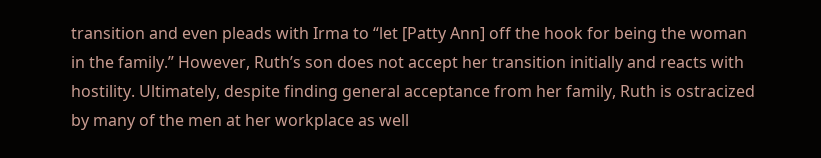transition and even pleads with Irma to “let [Patty Ann] off the hook for being the woman in the family.” However, Ruth’s son does not accept her transition initially and reacts with hostility. Ultimately, despite finding general acceptance from her family, Ruth is ostracized by many of the men at her workplace as well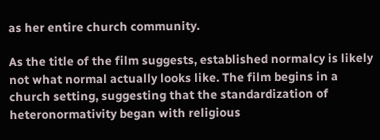as her entire church community.

As the title of the film suggests, established normalcy is likely not what normal actually looks like. The film begins in a church setting, suggesting that the standardization of heteronormativity began with religious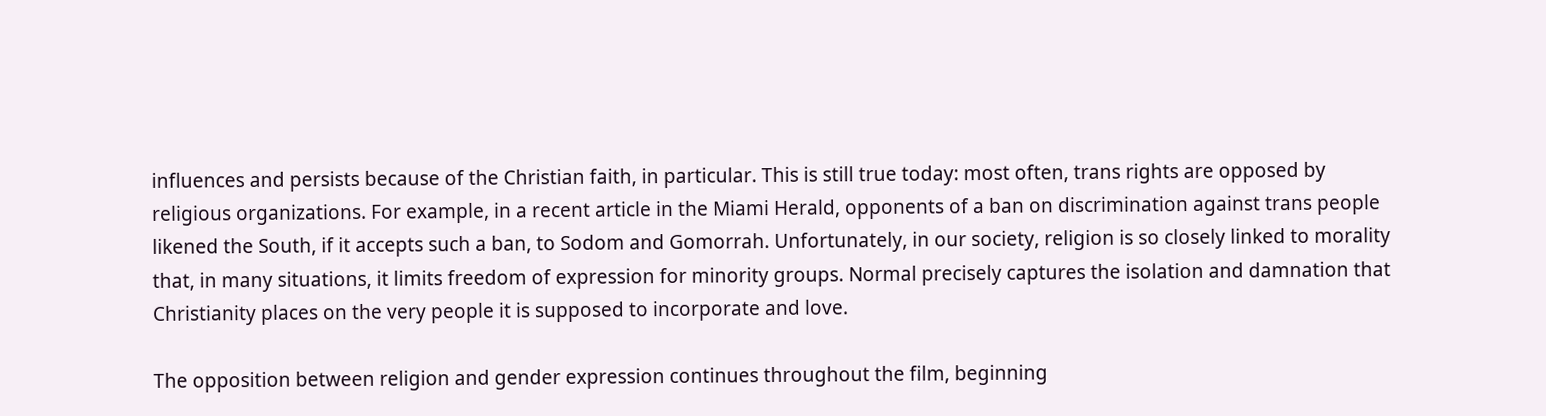influences and persists because of the Christian faith, in particular. This is still true today: most often, trans rights are opposed by religious organizations. For example, in a recent article in the Miami Herald, opponents of a ban on discrimination against trans people likened the South, if it accepts such a ban, to Sodom and Gomorrah. Unfortunately, in our society, religion is so closely linked to morality that, in many situations, it limits freedom of expression for minority groups. Normal precisely captures the isolation and damnation that Christianity places on the very people it is supposed to incorporate and love.

The opposition between religion and gender expression continues throughout the film, beginning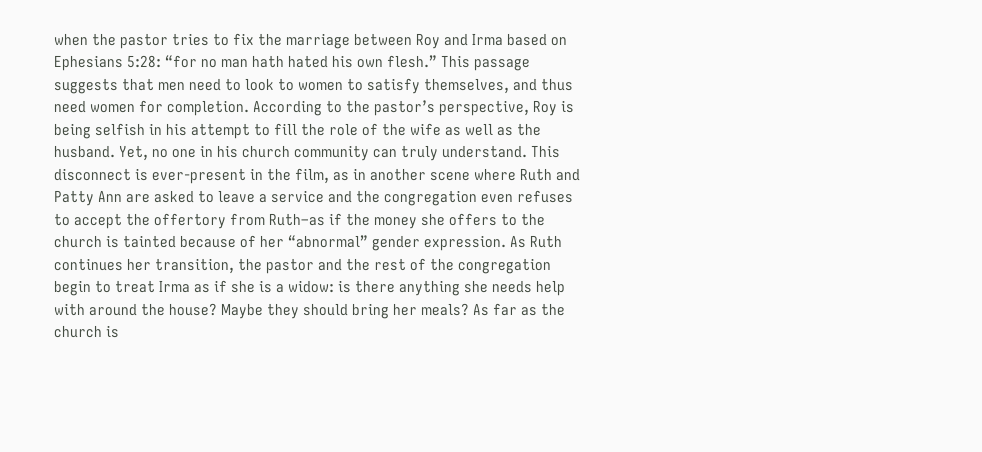when the pastor tries to fix the marriage between Roy and Irma based on Ephesians 5:28: “for no man hath hated his own flesh.” This passage suggests that men need to look to women to satisfy themselves, and thus need women for completion. According to the pastor’s perspective, Roy is being selfish in his attempt to fill the role of the wife as well as the husband. Yet, no one in his church community can truly understand. This disconnect is ever-present in the film, as in another scene where Ruth and Patty Ann are asked to leave a service and the congregation even refuses to accept the offertory from Ruth–as if the money she offers to the church is tainted because of her “abnormal” gender expression. As Ruth continues her transition, the pastor and the rest of the congregation begin to treat Irma as if she is a widow: is there anything she needs help with around the house? Maybe they should bring her meals? As far as the church is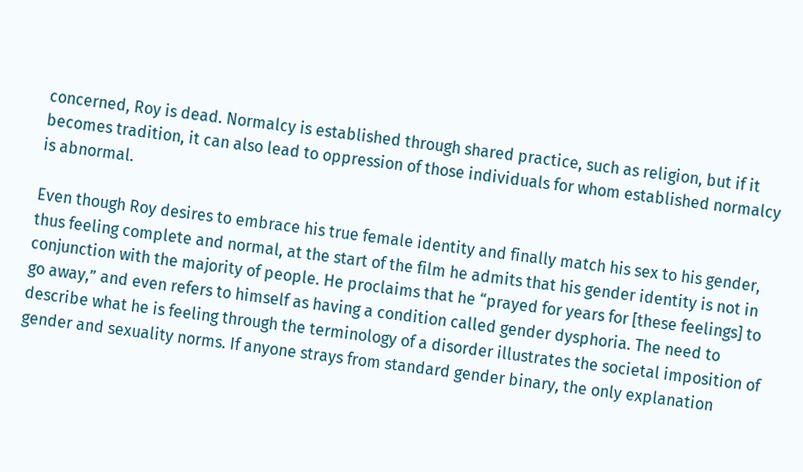concerned, Roy is dead. Normalcy is established through shared practice, such as religion, but if it becomes tradition, it can also lead to oppression of those individuals for whom established normalcy is abnormal.

Even though Roy desires to embrace his true female identity and finally match his sex to his gender, thus feeling complete and normal, at the start of the film he admits that his gender identity is not in conjunction with the majority of people. He proclaims that he “prayed for years for [these feelings] to go away,” and even refers to himself as having a condition called gender dysphoria. The need to describe what he is feeling through the terminology of a disorder illustrates the societal imposition of gender and sexuality norms. If anyone strays from standard gender binary, the only explanation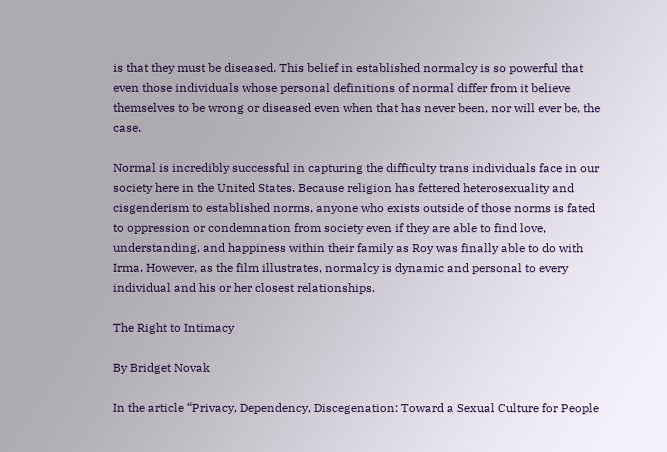is that they must be diseased. This belief in established normalcy is so powerful that even those individuals whose personal definitions of normal differ from it believe themselves to be wrong or diseased even when that has never been, nor will ever be, the case.

Normal is incredibly successful in capturing the difficulty trans individuals face in our society here in the United States. Because religion has fettered heterosexuality and cisgenderism to established norms, anyone who exists outside of those norms is fated to oppression or condemnation from society even if they are able to find love, understanding, and happiness within their family as Roy was finally able to do with Irma. However, as the film illustrates, normalcy is dynamic and personal to every individual and his or her closest relationships.

The Right to Intimacy

By Bridget Novak

In the article “Privacy, Dependency, Discegenation: Toward a Sexual Culture for People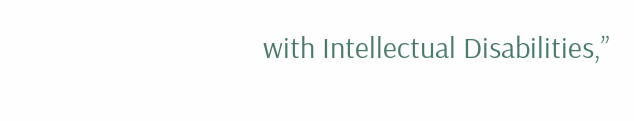with Intellectual Disabilities,”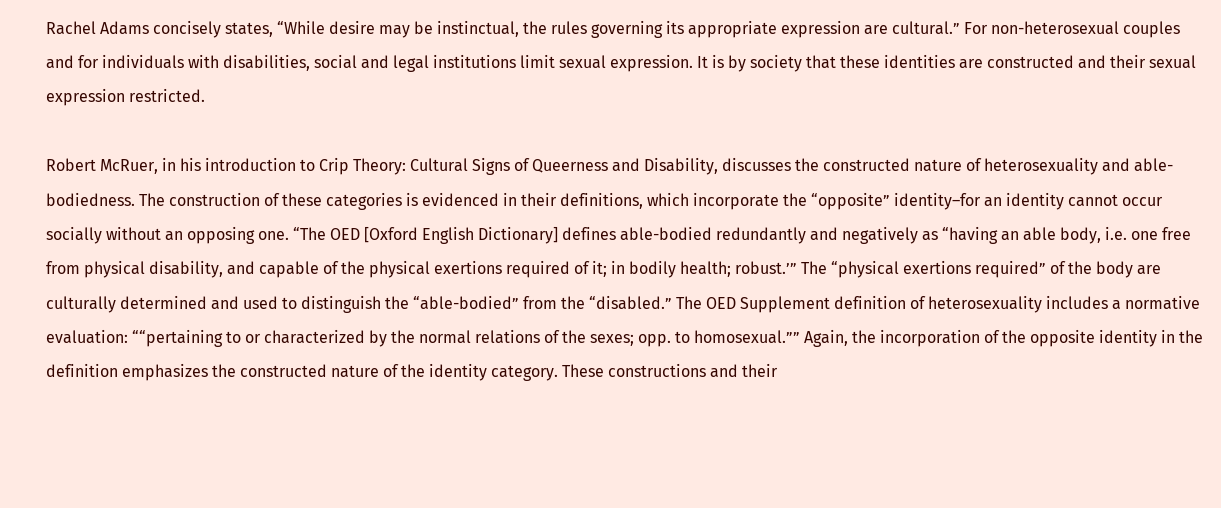Rachel Adams concisely states, “While desire may be instinctual, the rules governing its appropriate expression are cultural.” For non-heterosexual couples and for individuals with disabilities, social and legal institutions limit sexual expression. It is by society that these identities are constructed and their sexual expression restricted.

Robert McRuer, in his introduction to Crip Theory: Cultural Signs of Queerness and Disability, discusses the constructed nature of heterosexuality and able-bodiedness. The construction of these categories is evidenced in their definitions, which incorporate the “opposite” identity–for an identity cannot occur socially without an opposing one. “The OED [Oxford English Dictionary] defines able-bodied redundantly and negatively as “having an able body, i.e. one free from physical disability, and capable of the physical exertions required of it; in bodily health; robust.’” The “physical exertions required” of the body are culturally determined and used to distinguish the “able-bodied” from the “disabled.” The OED Supplement definition of heterosexuality includes a normative evaluation: ““pertaining to or characterized by the normal relations of the sexes; opp. to homosexual.”” Again, the incorporation of the opposite identity in the definition emphasizes the constructed nature of the identity category. These constructions and their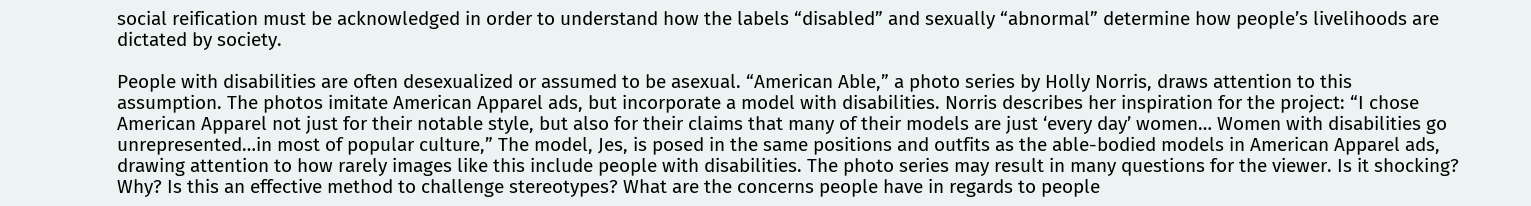social reification must be acknowledged in order to understand how the labels “disabled” and sexually “abnormal” determine how people’s livelihoods are dictated by society.

People with disabilities are often desexualized or assumed to be asexual. “American Able,” a photo series by Holly Norris, draws attention to this assumption. The photos imitate American Apparel ads, but incorporate a model with disabilities. Norris describes her inspiration for the project: “I chose American Apparel not just for their notable style, but also for their claims that many of their models are just ‘every day’ women… Women with disabilities go unrepresented…in most of popular culture,” The model, Jes, is posed in the same positions and outfits as the able-bodied models in American Apparel ads, drawing attention to how rarely images like this include people with disabilities. The photo series may result in many questions for the viewer. Is it shocking? Why? Is this an effective method to challenge stereotypes? What are the concerns people have in regards to people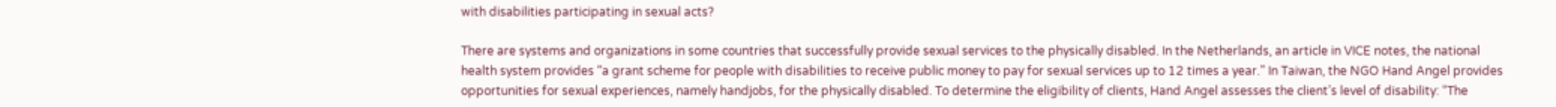with disabilities participating in sexual acts?

There are systems and organizations in some countries that successfully provide sexual services to the physically disabled. In the Netherlands, an article in VICE notes, the national health system provides “a grant scheme for people with disabilities to receive public money to pay for sexual services up to 12 times a year.” In Taiwan, the NGO Hand Angel provides opportunities for sexual experiences, namely handjobs, for the physically disabled. To determine the eligibility of clients, Hand Angel assesses the client’s level of disability: “The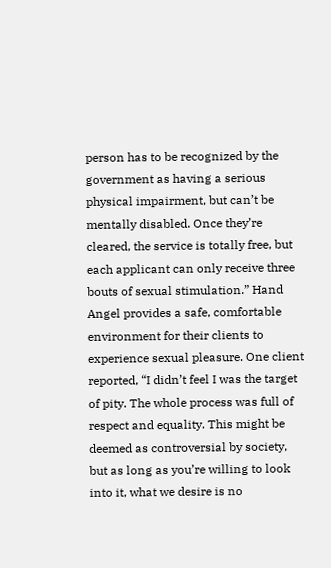person has to be recognized by the government as having a serious physical impairment, but can’t be mentally disabled. Once they’re cleared, the service is totally free, but each applicant can only receive three bouts of sexual stimulation.” Hand Angel provides a safe, comfortable environment for their clients to experience sexual pleasure. One client reported, “I didn’t feel I was the target of pity. The whole process was full of respect and equality. This might be deemed as controversial by society, but as long as you’re willing to look into it, what we desire is no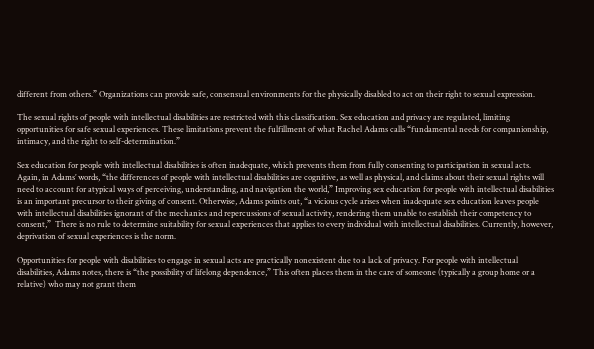different from others.” Organizations can provide safe, consensual environments for the physically disabled to act on their right to sexual expression.

The sexual rights of people with intellectual disabilities are restricted with this classification. Sex education and privacy are regulated, limiting opportunities for safe sexual experiences. These limitations prevent the fulfillment of what Rachel Adams calls “fundamental needs for companionship, intimacy, and the right to self-determination.”

Sex education for people with intellectual disabilities is often inadequate, which prevents them from fully consenting to participation in sexual acts. Again, in Adams’ words, “the differences of people with intellectual disabilities are cognitive, as well as physical, and claims about their sexual rights will need to account for atypical ways of perceiving, understanding, and navigation the world,” Improving sex education for people with intellectual disabilities is an important precursor to their giving of consent. Otherwise, Adams points out, “a vicious cycle arises when inadequate sex education leaves people with intellectual disabilities ignorant of the mechanics and repercussions of sexual activity, rendering them unable to establish their competency to consent,”  There is no rule to determine suitability for sexual experiences that applies to every individual with intellectual disabilities. Currently, however, deprivation of sexual experiences is the norm.

Opportunities for people with disabilities to engage in sexual acts are practically nonexistent due to a lack of privacy. For people with intellectual disabilities, Adams notes, there is “the possibility of lifelong dependence,” This often places them in the care of someone (typically a group home or a relative) who may not grant them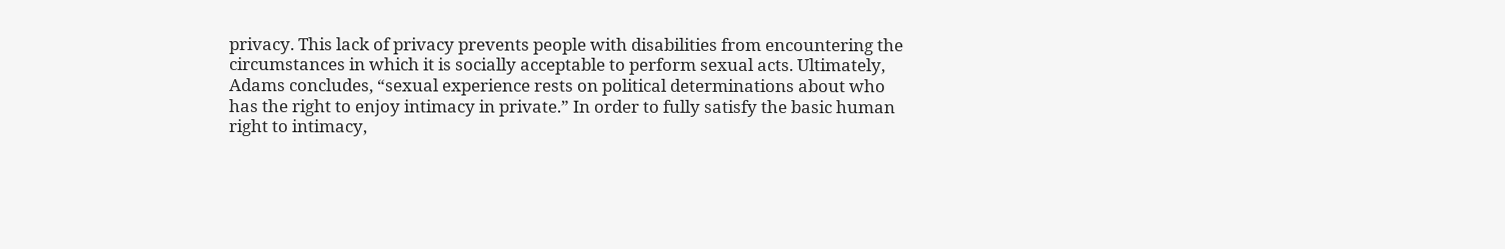privacy. This lack of privacy prevents people with disabilities from encountering the circumstances in which it is socially acceptable to perform sexual acts. Ultimately, Adams concludes, “sexual experience rests on political determinations about who has the right to enjoy intimacy in private.” In order to fully satisfy the basic human right to intimacy,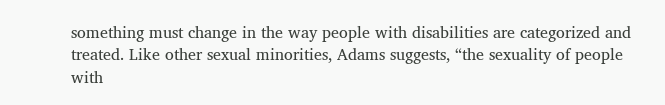something must change in the way people with disabilities are categorized and treated. Like other sexual minorities, Adams suggests, “the sexuality of people with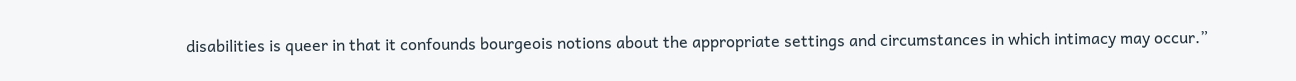disabilities is queer in that it confounds bourgeois notions about the appropriate settings and circumstances in which intimacy may occur.”